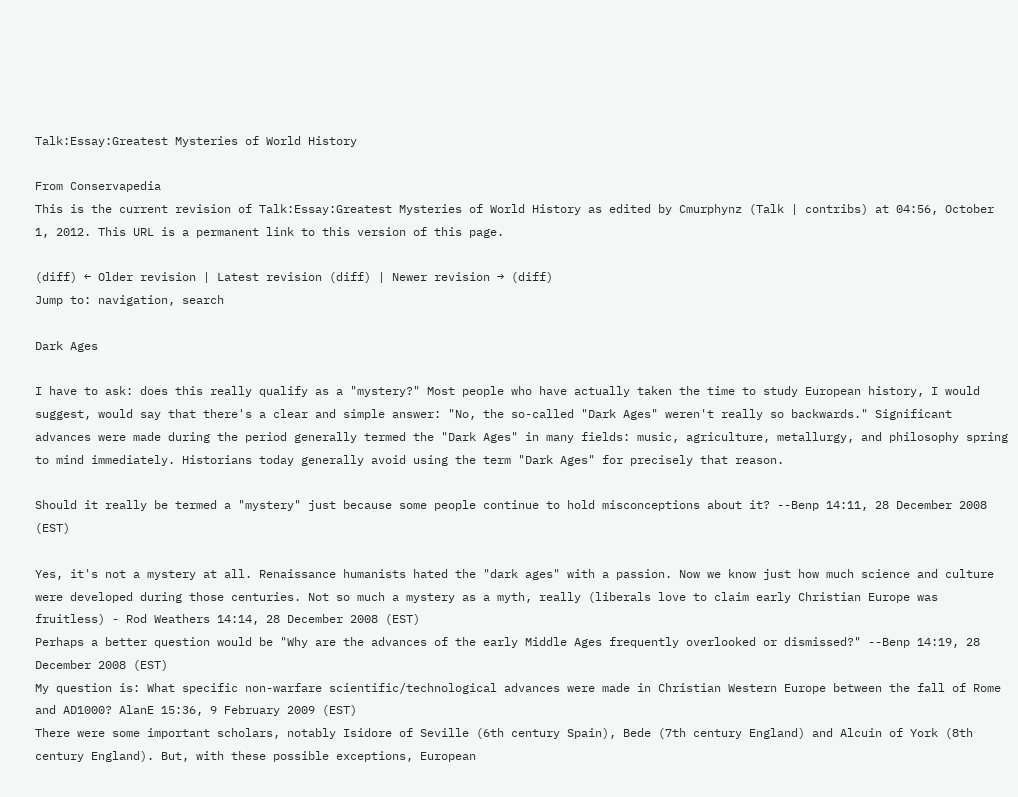Talk:Essay:Greatest Mysteries of World History

From Conservapedia
This is the current revision of Talk:Essay:Greatest Mysteries of World History as edited by Cmurphynz (Talk | contribs) at 04:56, October 1, 2012. This URL is a permanent link to this version of this page.

(diff) ← Older revision | Latest revision (diff) | Newer revision → (diff)
Jump to: navigation, search

Dark Ages

I have to ask: does this really qualify as a "mystery?" Most people who have actually taken the time to study European history, I would suggest, would say that there's a clear and simple answer: "No, the so-called "Dark Ages" weren't really so backwards." Significant advances were made during the period generally termed the "Dark Ages" in many fields: music, agriculture, metallurgy, and philosophy spring to mind immediately. Historians today generally avoid using the term "Dark Ages" for precisely that reason.

Should it really be termed a "mystery" just because some people continue to hold misconceptions about it? --Benp 14:11, 28 December 2008 (EST)

Yes, it's not a mystery at all. Renaissance humanists hated the "dark ages" with a passion. Now we know just how much science and culture were developed during those centuries. Not so much a mystery as a myth, really (liberals love to claim early Christian Europe was fruitless) - Rod Weathers 14:14, 28 December 2008 (EST)
Perhaps a better question would be "Why are the advances of the early Middle Ages frequently overlooked or dismissed?" --Benp 14:19, 28 December 2008 (EST)
My question is: What specific non-warfare scientific/technological advances were made in Christian Western Europe between the fall of Rome and AD1000? AlanE 15:36, 9 February 2009 (EST)
There were some important scholars, notably Isidore of Seville (6th century Spain), Bede (7th century England) and Alcuin of York (8th century England). But, with these possible exceptions, European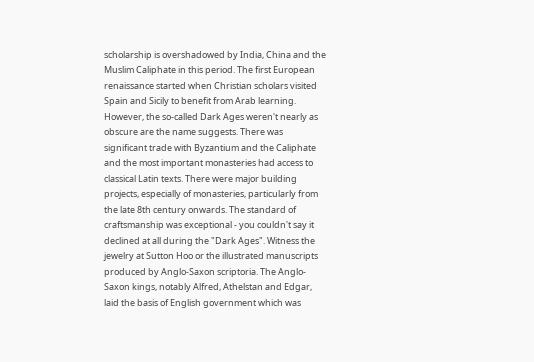scholarship is overshadowed by India, China and the Muslim Caliphate in this period. The first European renaissance started when Christian scholars visited Spain and Sicily to benefit from Arab learning.
However, the so-called Dark Ages weren't nearly as obscure are the name suggests. There was significant trade with Byzantium and the Caliphate and the most important monasteries had access to classical Latin texts. There were major building projects, especially of monasteries, particularly from the late 8th century onwards. The standard of craftsmanship was exceptional - you couldn't say it declined at all during the "Dark Ages". Witness the jewelry at Sutton Hoo or the illustrated manuscripts produced by Anglo-Saxon scriptoria. The Anglo-Saxon kings, notably Alfred, Athelstan and Edgar, laid the basis of English government which was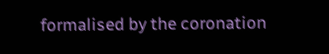formalised by the coronation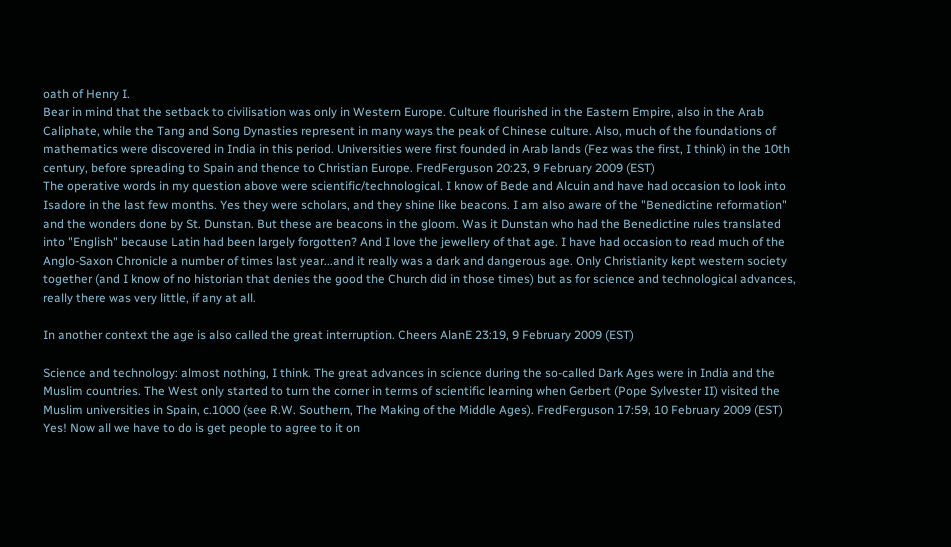oath of Henry I.
Bear in mind that the setback to civilisation was only in Western Europe. Culture flourished in the Eastern Empire, also in the Arab Caliphate, while the Tang and Song Dynasties represent in many ways the peak of Chinese culture. Also, much of the foundations of mathematics were discovered in India in this period. Universities were first founded in Arab lands (Fez was the first, I think) in the 10th century, before spreading to Spain and thence to Christian Europe. FredFerguson 20:23, 9 February 2009 (EST)
The operative words in my question above were scientific/technological. I know of Bede and Alcuin and have had occasion to look into Isadore in the last few months. Yes they were scholars, and they shine like beacons. I am also aware of the "Benedictine reformation" and the wonders done by St. Dunstan. But these are beacons in the gloom. Was it Dunstan who had the Benedictine rules translated into "English" because Latin had been largely forgotten? And I love the jewellery of that age. I have had occasion to read much of the Anglo-Saxon Chronicle a number of times last year...and it really was a dark and dangerous age. Only Christianity kept western society together (and I know of no historian that denies the good the Church did in those times) but as for science and technological advances, really there was very little, if any at all.

In another context the age is also called the great interruption. Cheers AlanE 23:19, 9 February 2009 (EST)

Science and technology: almost nothing, I think. The great advances in science during the so-called Dark Ages were in India and the Muslim countries. The West only started to turn the corner in terms of scientific learning when Gerbert (Pope Sylvester II) visited the Muslim universities in Spain, c.1000 (see R.W. Southern, The Making of the Middle Ages). FredFerguson 17:59, 10 February 2009 (EST)
Yes! Now all we have to do is get people to agree to it on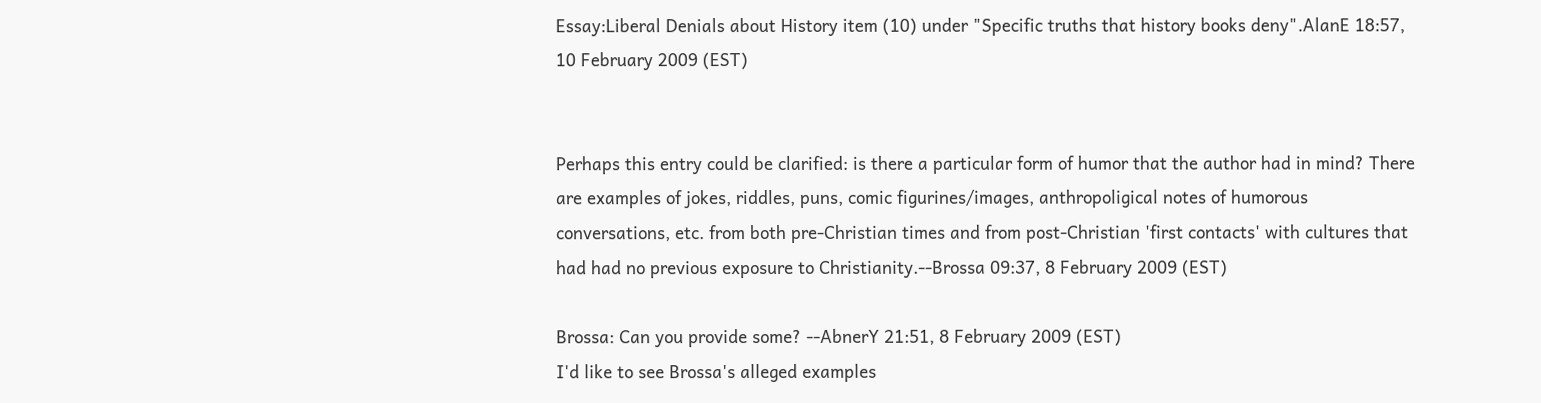Essay:Liberal Denials about History item (10) under "Specific truths that history books deny".AlanE 18:57, 10 February 2009 (EST)


Perhaps this entry could be clarified: is there a particular form of humor that the author had in mind? There are examples of jokes, riddles, puns, comic figurines/images, anthropoligical notes of humorous conversations, etc. from both pre-Christian times and from post-Christian 'first contacts' with cultures that had had no previous exposure to Christianity.--Brossa 09:37, 8 February 2009 (EST)

Brossa: Can you provide some? --AbnerY 21:51, 8 February 2009 (EST)
I'd like to see Brossa's alleged examples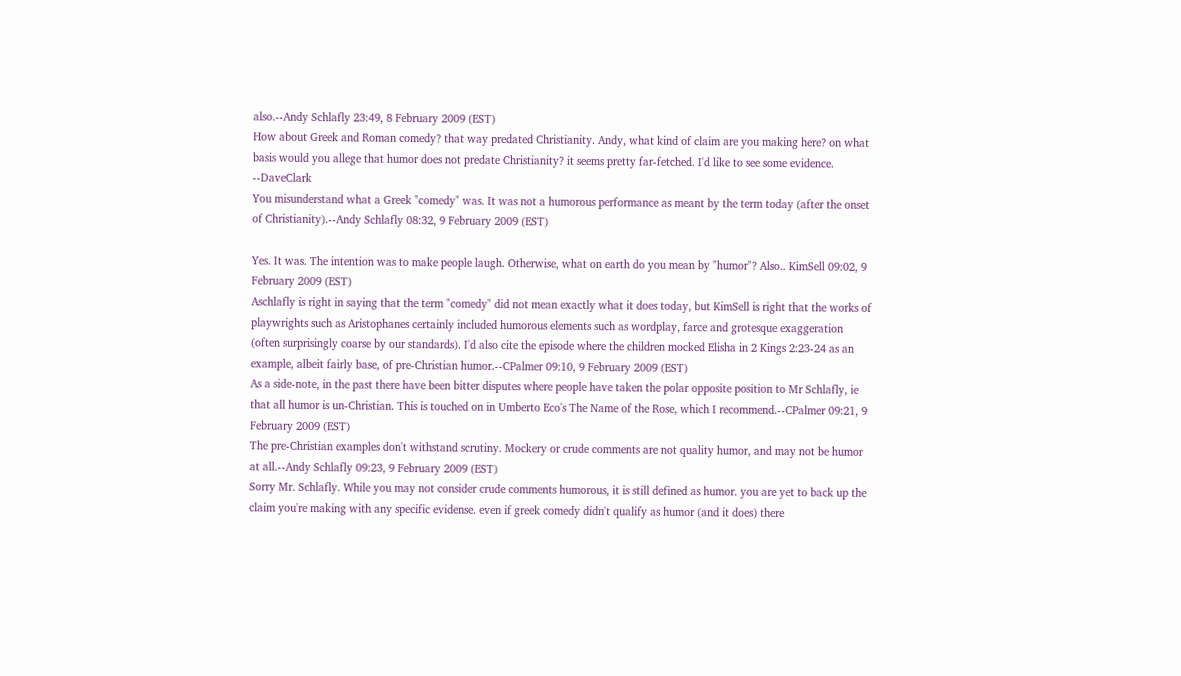also.--Andy Schlafly 23:49, 8 February 2009 (EST)
How about Greek and Roman comedy? that way predated Christianity. Andy, what kind of claim are you making here? on what basis would you allege that humor does not predate Christianity? it seems pretty far-fetched. I'd like to see some evidence. --DaveClark
You misunderstand what a Greek "comedy" was. It was not a humorous performance as meant by the term today (after the onset of Christianity).--Andy Schlafly 08:32, 9 February 2009 (EST)

Yes. It was. The intention was to make people laugh. Otherwise, what on earth do you mean by "humor"? Also.. KimSell 09:02, 9 February 2009 (EST)
Aschlafly is right in saying that the term "comedy" did not mean exactly what it does today, but KimSell is right that the works of playwrights such as Aristophanes certainly included humorous elements such as wordplay, farce and grotesque exaggeration (often surprisingly coarse by our standards). I'd also cite the episode where the children mocked Elisha in 2 Kings 2:23-24 as an example, albeit fairly base, of pre-Christian humor.--CPalmer 09:10, 9 February 2009 (EST)
As a side-note, in the past there have been bitter disputes where people have taken the polar opposite position to Mr Schlafly, ie that all humor is un-Christian. This is touched on in Umberto Eco's The Name of the Rose, which I recommend.--CPalmer 09:21, 9 February 2009 (EST)
The pre-Christian examples don't withstand scrutiny. Mockery or crude comments are not quality humor, and may not be humor at all.--Andy Schlafly 09:23, 9 February 2009 (EST)
Sorry Mr. Schlafly. While you may not consider crude comments humorous, it is still defined as humor. you are yet to back up the claim you're making with any specific evidense. even if greek comedy didn't qualify as humor (and it does) there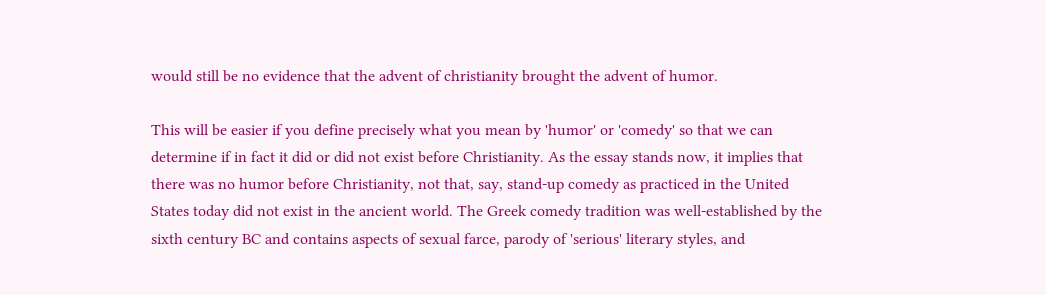would still be no evidence that the advent of christianity brought the advent of humor.

This will be easier if you define precisely what you mean by 'humor' or 'comedy' so that we can determine if in fact it did or did not exist before Christianity. As the essay stands now, it implies that there was no humor before Christianity, not that, say, stand-up comedy as practiced in the United States today did not exist in the ancient world. The Greek comedy tradition was well-established by the sixth century BC and contains aspects of sexual farce, parody of 'serious' literary styles, and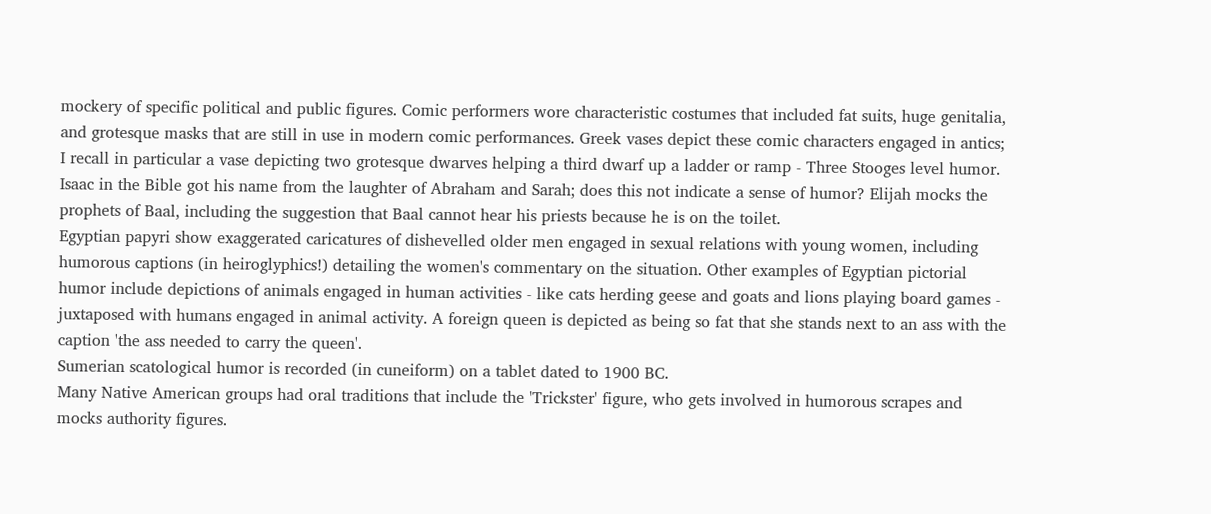mockery of specific political and public figures. Comic performers wore characteristic costumes that included fat suits, huge genitalia, and grotesque masks that are still in use in modern comic performances. Greek vases depict these comic characters engaged in antics; I recall in particular a vase depicting two grotesque dwarves helping a third dwarf up a ladder or ramp - Three Stooges level humor.
Isaac in the Bible got his name from the laughter of Abraham and Sarah; does this not indicate a sense of humor? Elijah mocks the prophets of Baal, including the suggestion that Baal cannot hear his priests because he is on the toilet.
Egyptian papyri show exaggerated caricatures of dishevelled older men engaged in sexual relations with young women, including humorous captions (in heiroglyphics!) detailing the women's commentary on the situation. Other examples of Egyptian pictorial humor include depictions of animals engaged in human activities - like cats herding geese and goats and lions playing board games - juxtaposed with humans engaged in animal activity. A foreign queen is depicted as being so fat that she stands next to an ass with the caption 'the ass needed to carry the queen'.
Sumerian scatological humor is recorded (in cuneiform) on a tablet dated to 1900 BC.
Many Native American groups had oral traditions that include the 'Trickster' figure, who gets involved in humorous scrapes and mocks authority figures.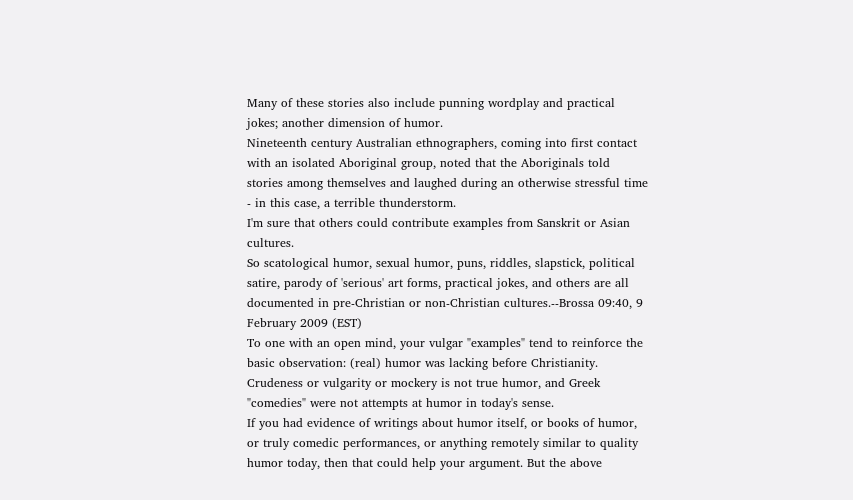Many of these stories also include punning wordplay and practical jokes; another dimension of humor.
Nineteenth century Australian ethnographers, coming into first contact with an isolated Aboriginal group, noted that the Aboriginals told stories among themselves and laughed during an otherwise stressful time - in this case, a terrible thunderstorm.
I'm sure that others could contribute examples from Sanskrit or Asian cultures.
So scatological humor, sexual humor, puns, riddles, slapstick, political satire, parody of 'serious' art forms, practical jokes, and others are all documented in pre-Christian or non-Christian cultures.--Brossa 09:40, 9 February 2009 (EST)
To one with an open mind, your vulgar "examples" tend to reinforce the basic observation: (real) humor was lacking before Christianity. Crudeness or vulgarity or mockery is not true humor, and Greek "comedies" were not attempts at humor in today's sense.
If you had evidence of writings about humor itself, or books of humor, or truly comedic performances, or anything remotely similar to quality humor today, then that could help your argument. But the above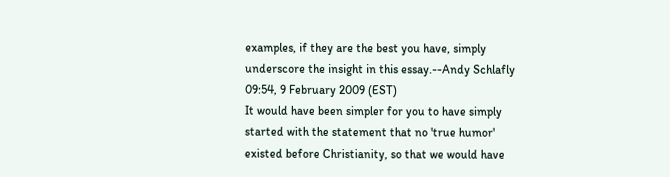examples, if they are the best you have, simply underscore the insight in this essay.--Andy Schlafly 09:54, 9 February 2009 (EST)
It would have been simpler for you to have simply started with the statement that no 'true humor' existed before Christianity, so that we would have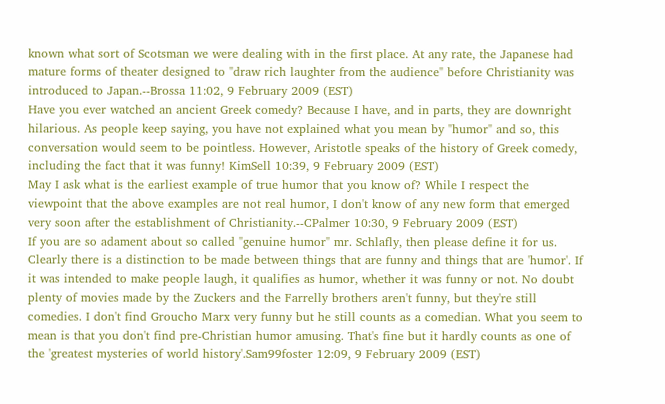known what sort of Scotsman we were dealing with in the first place. At any rate, the Japanese had mature forms of theater designed to "draw rich laughter from the audience" before Christianity was introduced to Japan.--Brossa 11:02, 9 February 2009 (EST)
Have you ever watched an ancient Greek comedy? Because I have, and in parts, they are downright hilarious. As people keep saying, you have not explained what you mean by "humor" and so, this conversation would seem to be pointless. However, Aristotle speaks of the history of Greek comedy, including the fact that it was funny! KimSell 10:39, 9 February 2009 (EST)
May I ask what is the earliest example of true humor that you know of? While I respect the viewpoint that the above examples are not real humor, I don't know of any new form that emerged very soon after the establishment of Christianity.--CPalmer 10:30, 9 February 2009 (EST)
If you are so adament about so called "genuine humor" mr. Schlafly, then please define it for us.
Clearly there is a distinction to be made between things that are funny and things that are 'humor'. If it was intended to make people laugh, it qualifies as humor, whether it was funny or not. No doubt plenty of movies made by the Zuckers and the Farrelly brothers aren't funny, but they're still comedies. I don't find Groucho Marx very funny but he still counts as a comedian. What you seem to mean is that you don't find pre-Christian humor amusing. That's fine but it hardly counts as one of the 'greatest mysteries of world history'.Sam99foster 12:09, 9 February 2009 (EST)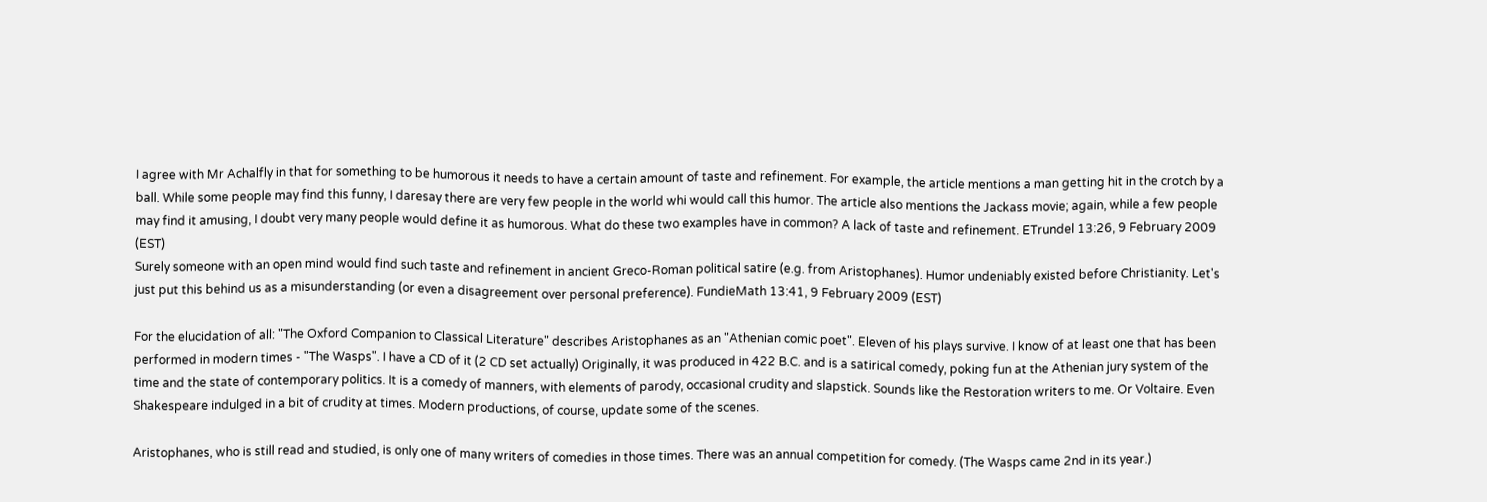I agree with Mr Achalfly in that for something to be humorous it needs to have a certain amount of taste and refinement. For example, the article mentions a man getting hit in the crotch by a ball. While some people may find this funny, I daresay there are very few people in the world whi would call this humor. The article also mentions the Jackass movie; again, while a few people may find it amusing, I doubt very many people would define it as humorous. What do these two examples have in common? A lack of taste and refinement. ETrundel 13:26, 9 February 2009 (EST)
Surely someone with an open mind would find such taste and refinement in ancient Greco-Roman political satire (e.g. from Aristophanes). Humor undeniably existed before Christianity. Let's just put this behind us as a misunderstanding (or even a disagreement over personal preference). FundieMath 13:41, 9 February 2009 (EST)

For the elucidation of all: "The Oxford Companion to Classical Literature" describes Aristophanes as an "Athenian comic poet". Eleven of his plays survive. I know of at least one that has been performed in modern times - "The Wasps". I have a CD of it (2 CD set actually) Originally, it was produced in 422 B.C. and is a satirical comedy, poking fun at the Athenian jury system of the time and the state of contemporary politics. It is a comedy of manners, with elements of parody, occasional crudity and slapstick. Sounds like the Restoration writers to me. Or Voltaire. Even Shakespeare indulged in a bit of crudity at times. Modern productions, of course, update some of the scenes.

Aristophanes, who is still read and studied, is only one of many writers of comedies in those times. There was an annual competition for comedy. (The Wasps came 2nd in its year.)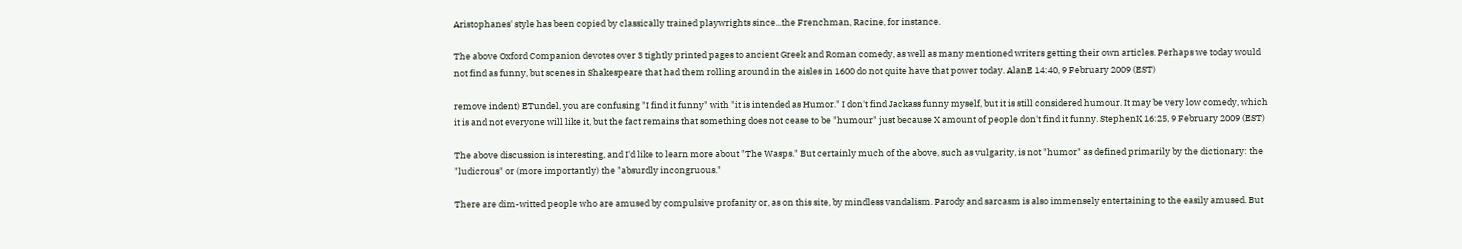Aristophanes' style has been copied by classically trained playwrights since...the Frenchman, Racine, for instance.

The above Oxford Companion devotes over 3 tightly printed pages to ancient Greek and Roman comedy, as well as many mentioned writers getting their own articles. Perhaps we today would not find as funny, but scenes in Shakespeare that had them rolling around in the aisles in 1600 do not quite have that power today. AlanE 14:40, 9 February 2009 (EST)

remove indent) ETundel, you are confusing "I find it funny" with "it is intended as Humor." I don't find Jackass funny myself, but it is still considered humour. It may be very low comedy, which it is and not everyone will like it, but the fact remains that something does not cease to be "humour" just because X amount of people don't find it funny. StephenK 16:25, 9 February 2009 (EST)

The above discussion is interesting, and I'd like to learn more about "The Wasps." But certainly much of the above, such as vulgarity, is not "humor" as defined primarily by the dictionary: the "ludicrous" or (more importantly) the "absurdly incongruous."

There are dim-witted people who are amused by compulsive profanity or, as on this site, by mindless vandalism. Parody and sarcasm is also immensely entertaining to the easily amused. But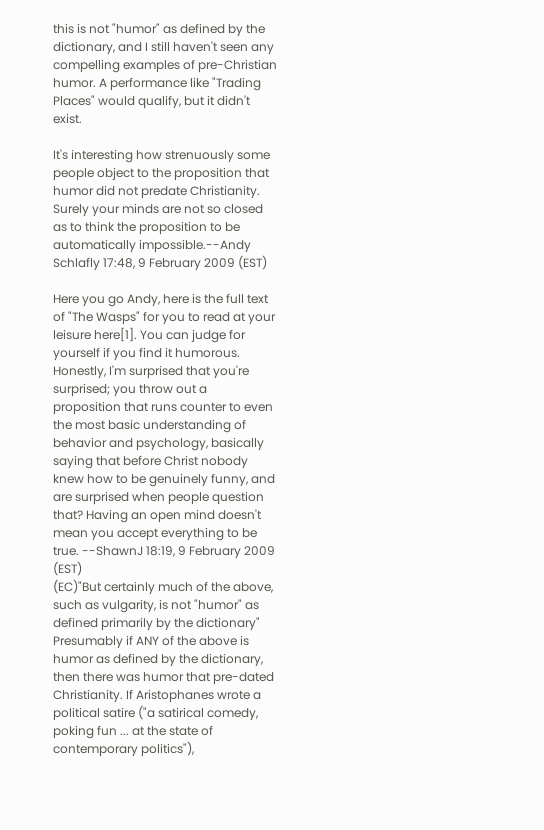this is not "humor" as defined by the dictionary, and I still haven't seen any compelling examples of pre-Christian humor. A performance like "Trading Places" would qualify, but it didn't exist.

It's interesting how strenuously some people object to the proposition that humor did not predate Christianity. Surely your minds are not so closed as to think the proposition to be automatically impossible.--Andy Schlafly 17:48, 9 February 2009 (EST)

Here you go Andy, here is the full text of "The Wasps" for you to read at your leisure here[1]. You can judge for yourself if you find it humorous. Honestly, I'm surprised that you're surprised; you throw out a proposition that runs counter to even the most basic understanding of behavior and psychology, basically saying that before Christ nobody knew how to be genuinely funny, and are surprised when people question that? Having an open mind doesn't mean you accept everything to be true. --ShawnJ 18:19, 9 February 2009 (EST)
(EC)"But certainly much of the above, such as vulgarity, is not "humor" as defined primarily by the dictionary"
Presumably if ANY of the above is humor as defined by the dictionary, then there was humor that pre-dated Christianity. If Aristophanes wrote a political satire ("a satirical comedy, poking fun ... at the state of contemporary politics"),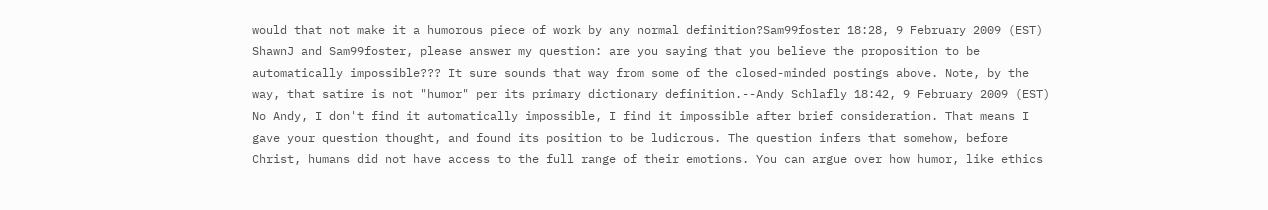would that not make it a humorous piece of work by any normal definition?Sam99foster 18:28, 9 February 2009 (EST)
ShawnJ and Sam99foster, please answer my question: are you saying that you believe the proposition to be automatically impossible??? It sure sounds that way from some of the closed-minded postings above. Note, by the way, that satire is not "humor" per its primary dictionary definition.--Andy Schlafly 18:42, 9 February 2009 (EST)
No Andy, I don't find it automatically impossible, I find it impossible after brief consideration. That means I gave your question thought, and found its position to be ludicrous. The question infers that somehow, before Christ, humans did not have access to the full range of their emotions. You can argue over how humor, like ethics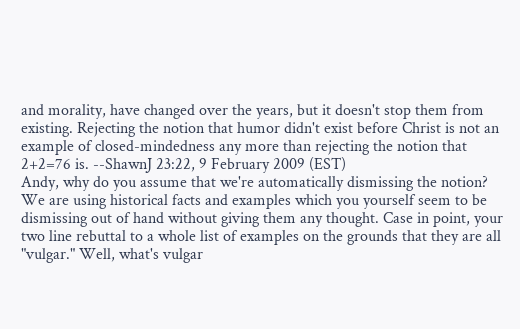and morality, have changed over the years, but it doesn't stop them from existing. Rejecting the notion that humor didn't exist before Christ is not an example of closed-mindedness any more than rejecting the notion that 2+2=76 is. --ShawnJ 23:22, 9 February 2009 (EST)
Andy, why do you assume that we're automatically dismissing the notion? We are using historical facts and examples which you yourself seem to be dismissing out of hand without giving them any thought. Case in point, your two line rebuttal to a whole list of examples on the grounds that they are all "vulgar." Well, what's vulgar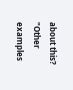about this? "Other examples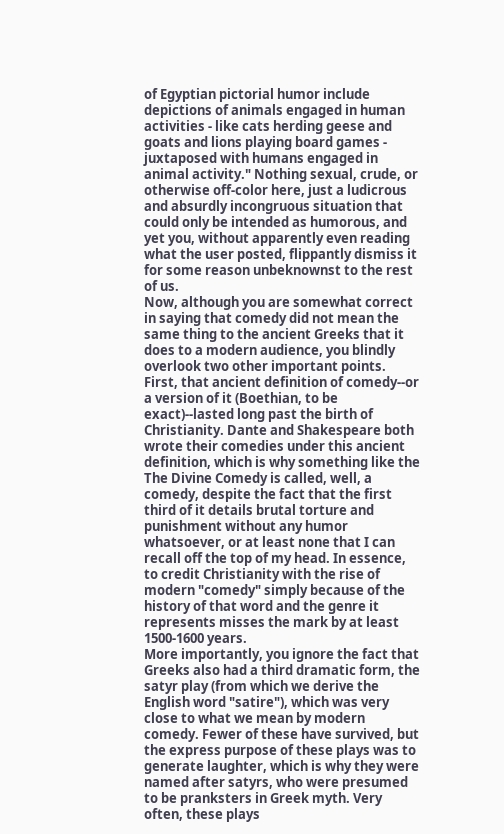of Egyptian pictorial humor include depictions of animals engaged in human activities - like cats herding geese and goats and lions playing board games - juxtaposed with humans engaged in animal activity." Nothing sexual, crude, or otherwise off-color here, just a ludicrous and absurdly incongruous situation that could only be intended as humorous, and yet you, without apparently even reading what the user posted, flippantly dismiss it for some reason unbeknownst to the rest of us.
Now, although you are somewhat correct in saying that comedy did not mean the same thing to the ancient Greeks that it does to a modern audience, you blindly overlook two other important points. First, that ancient definition of comedy--or a version of it (Boethian, to be exact)--lasted long past the birth of Christianity. Dante and Shakespeare both wrote their comedies under this ancient definition, which is why something like the The Divine Comedy is called, well, a comedy, despite the fact that the first third of it details brutal torture and punishment without any humor whatsoever, or at least none that I can recall off the top of my head. In essence, to credit Christianity with the rise of modern "comedy" simply because of the history of that word and the genre it represents misses the mark by at least 1500-1600 years.
More importantly, you ignore the fact that Greeks also had a third dramatic form, the satyr play (from which we derive the English word "satire"), which was very close to what we mean by modern comedy. Fewer of these have survived, but the express purpose of these plays was to generate laughter, which is why they were named after satyrs, who were presumed to be pranksters in Greek myth. Very often, these plays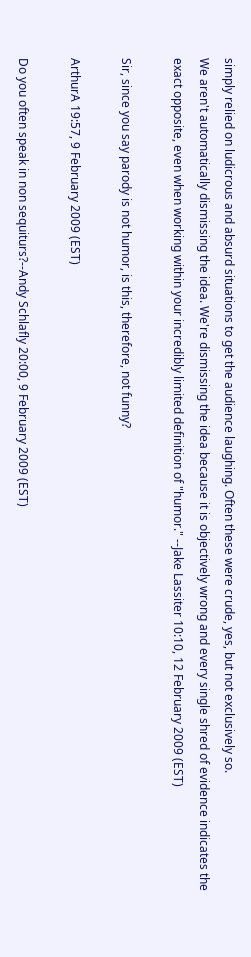simply relied on ludicrous and absurd situations to get the audience laughing. Often these were crude, yes, but not exclusively so.
We aren't automatically dismissing the idea. We're dismissing the idea because it is objectively wrong and every single shred of evidence indicates the exact opposite, even when working within your incredibly limited definition of "humor." --Jake Lassiter 10:10, 12 February 2009 (EST)

Sir, since you say parody is not humor, is this, therefore, not funny?

ArthurA 19:57, 9 February 2009 (EST)

Do you often speak in non sequiturs?--Andy Schlafly 20:00, 9 February 2009 (EST)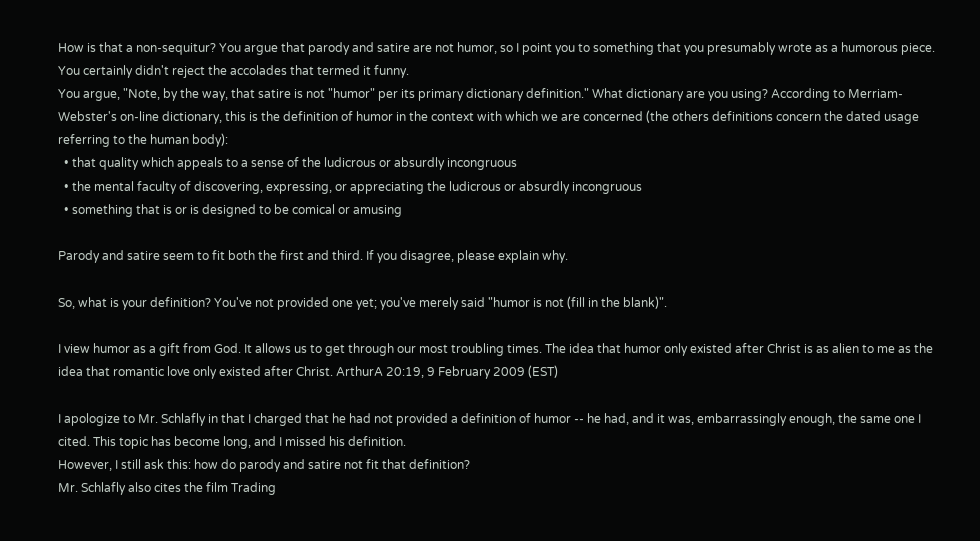How is that a non-sequitur? You argue that parody and satire are not humor, so I point you to something that you presumably wrote as a humorous piece. You certainly didn't reject the accolades that termed it funny.
You argue, "Note, by the way, that satire is not "humor" per its primary dictionary definition." What dictionary are you using? According to Merriam-Webster's on-line dictionary, this is the definition of humor in the context with which we are concerned (the others definitions concern the dated usage referring to the human body):
  • that quality which appeals to a sense of the ludicrous or absurdly incongruous
  • the mental faculty of discovering, expressing, or appreciating the ludicrous or absurdly incongruous
  • something that is or is designed to be comical or amusing

Parody and satire seem to fit both the first and third. If you disagree, please explain why.

So, what is your definition? You've not provided one yet; you've merely said "humor is not (fill in the blank)".

I view humor as a gift from God. It allows us to get through our most troubling times. The idea that humor only existed after Christ is as alien to me as the idea that romantic love only existed after Christ. ArthurA 20:19, 9 February 2009 (EST)

I apologize to Mr. Schlafly in that I charged that he had not provided a definition of humor -- he had, and it was, embarrassingly enough, the same one I cited. This topic has become long, and I missed his definition.
However, I still ask this: how do parody and satire not fit that definition?
Mr. Schlafly also cites the film Trading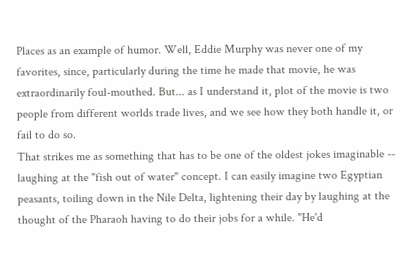Places as an example of humor. Well, Eddie Murphy was never one of my favorites, since, particularly during the time he made that movie, he was extraordinarily foul-mouthed. But... as I understand it, plot of the movie is two people from different worlds trade lives, and we see how they both handle it, or fail to do so.
That strikes me as something that has to be one of the oldest jokes imaginable -- laughing at the "fish out of water" concept. I can easily imagine two Egyptian peasants, toiling down in the Nile Delta, lightening their day by laughing at the thought of the Pharaoh having to do their jobs for a while. "He'd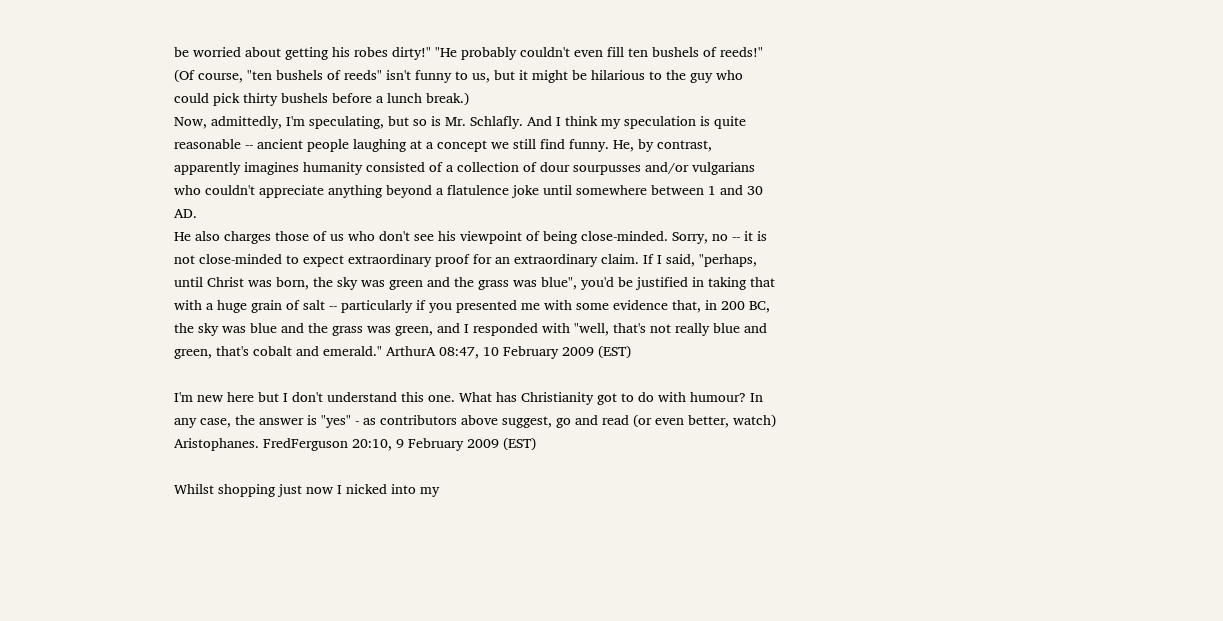be worried about getting his robes dirty!" "He probably couldn't even fill ten bushels of reeds!" (Of course, "ten bushels of reeds" isn't funny to us, but it might be hilarious to the guy who could pick thirty bushels before a lunch break.)
Now, admittedly, I'm speculating, but so is Mr. Schlafly. And I think my speculation is quite reasonable -- ancient people laughing at a concept we still find funny. He, by contrast, apparently imagines humanity consisted of a collection of dour sourpusses and/or vulgarians who couldn't appreciate anything beyond a flatulence joke until somewhere between 1 and 30 AD.
He also charges those of us who don't see his viewpoint of being close-minded. Sorry, no -- it is not close-minded to expect extraordinary proof for an extraordinary claim. If I said, "perhaps, until Christ was born, the sky was green and the grass was blue", you'd be justified in taking that with a huge grain of salt -- particularly if you presented me with some evidence that, in 200 BC, the sky was blue and the grass was green, and I responded with "well, that's not really blue and green, that's cobalt and emerald." ArthurA 08:47, 10 February 2009 (EST)

I'm new here but I don't understand this one. What has Christianity got to do with humour? In any case, the answer is "yes" - as contributors above suggest, go and read (or even better, watch) Aristophanes. FredFerguson 20:10, 9 February 2009 (EST)

Whilst shopping just now I nicked into my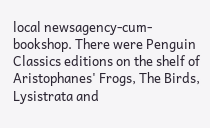local newsagency-cum-bookshop. There were Penguin Classics editions on the shelf of Aristophanes' Frogs, The Birds, Lysistrata and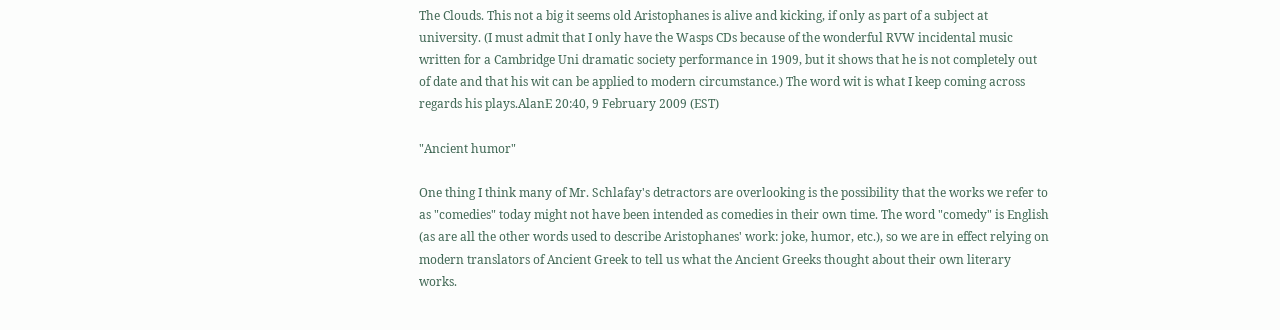The Clouds. This not a big it seems old Aristophanes is alive and kicking, if only as part of a subject at university. (I must admit that I only have the Wasps CDs because of the wonderful RVW incidental music written for a Cambridge Uni dramatic society performance in 1909, but it shows that he is not completely out of date and that his wit can be applied to modern circumstance.) The word wit is what I keep coming across regards his plays.AlanE 20:40, 9 February 2009 (EST)

"Ancient humor"

One thing I think many of Mr. Schlafay's detractors are overlooking is the possibility that the works we refer to as "comedies" today might not have been intended as comedies in their own time. The word "comedy" is English (as are all the other words used to describe Aristophanes' work: joke, humor, etc.), so we are in effect relying on modern translators of Ancient Greek to tell us what the Ancient Greeks thought about their own literary works.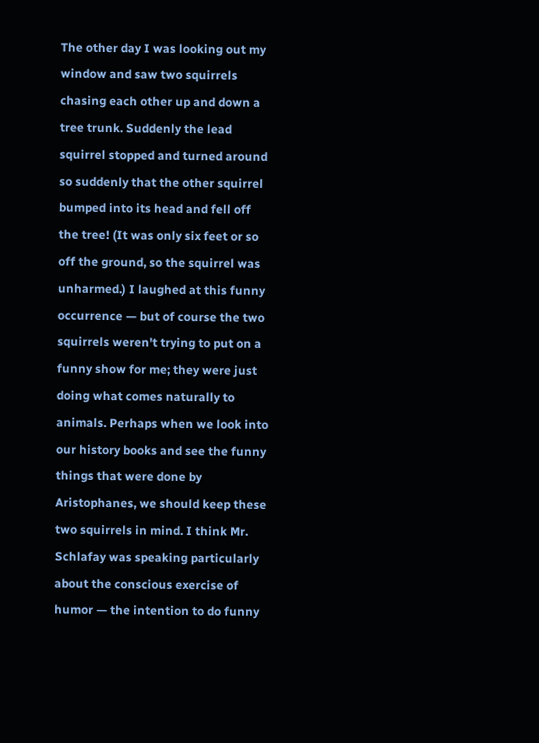The other day I was looking out my window and saw two squirrels chasing each other up and down a tree trunk. Suddenly the lead squirrel stopped and turned around so suddenly that the other squirrel bumped into its head and fell off the tree! (It was only six feet or so off the ground, so the squirrel was unharmed.) I laughed at this funny occurrence — but of course the two squirrels weren't trying to put on a funny show for me; they were just doing what comes naturally to animals. Perhaps when we look into our history books and see the funny things that were done by Aristophanes, we should keep these two squirrels in mind. I think Mr. Schlafay was speaking particularly about the conscious exercise of humor — the intention to do funny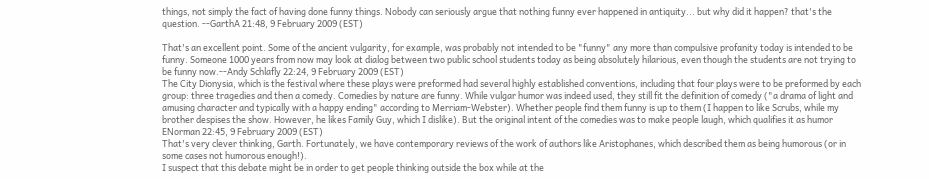things, not simply the fact of having done funny things. Nobody can seriously argue that nothing funny ever happened in antiquity... but why did it happen? that's the question. --GarthA 21:48, 9 February 2009 (EST)

That's an excellent point. Some of the ancient vulgarity, for example, was probably not intended to be "funny" any more than compulsive profanity today is intended to be funny. Someone 1000 years from now may look at dialog between two public school students today as being absolutely hilarious, even though the students are not trying to be funny now.--Andy Schlafly 22:24, 9 February 2009 (EST)
The City Dionysia, which is the festival where these plays were preformed had several highly established conventions, including that four plays were to be preformed by each group: three tragedies and then a comedy. Comedies by nature are funny. While vulgar humor was indeed used, they still fit the definition of comedy ("a drama of light and amusing character and typically with a happy ending" according to Merriam-Webster). Whether people find them funny is up to them (I happen to like Scrubs, while my brother despises the show. However, he likes Family Guy, which I dislike). But the original intent of the comedies was to make people laugh, which qualifies it as humor ENorman 22:45, 9 February 2009 (EST)
That's very clever thinking, Garth. Fortunately, we have contemporary reviews of the work of authors like Aristophanes, which described them as being humorous (or in some cases not humorous enough!).
I suspect that this debate might be in order to get people thinking outside the box while at the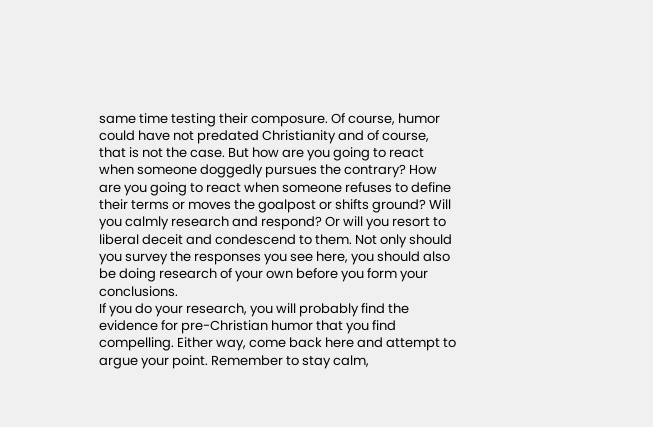same time testing their composure. Of course, humor could have not predated Christianity and of course, that is not the case. But how are you going to react when someone doggedly pursues the contrary? How are you going to react when someone refuses to define their terms or moves the goalpost or shifts ground? Will you calmly research and respond? Or will you resort to liberal deceit and condescend to them. Not only should you survey the responses you see here, you should also be doing research of your own before you form your conclusions.
If you do your research, you will probably find the evidence for pre-Christian humor that you find compelling. Either way, come back here and attempt to argue your point. Remember to stay calm,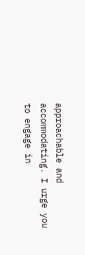approachable and accommodating. I urge you to engage in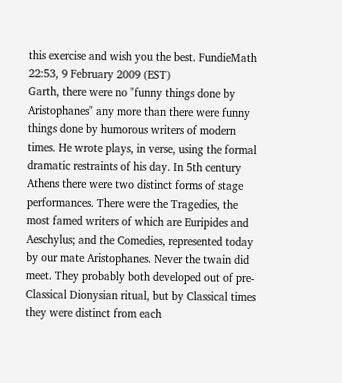this exercise and wish you the best. FundieMath 22:53, 9 February 2009 (EST)
Garth, there were no "funny things done by Aristophanes" any more than there were funny things done by humorous writers of modern times. He wrote plays, in verse, using the formal dramatic restraints of his day. In 5th century Athens there were two distinct forms of stage performances. There were the Tragedies, the most famed writers of which are Euripides and Aeschylus; and the Comedies, represented today by our mate Aristophanes. Never the twain did meet. They probably both developed out of pre-Classical Dionysian ritual, but by Classical times they were distinct from each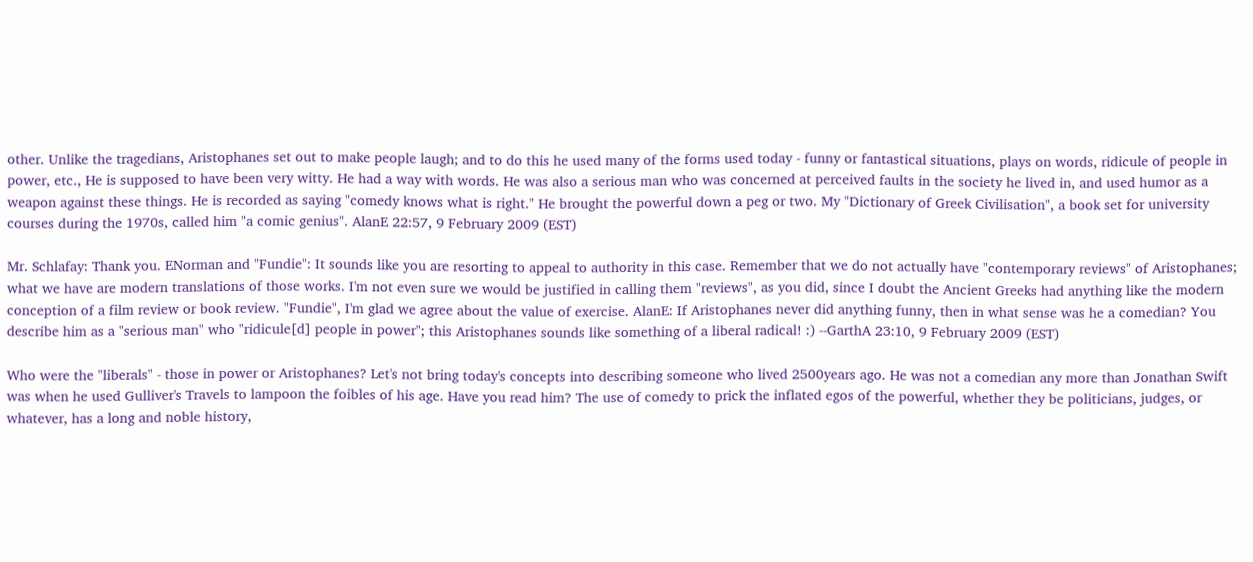other. Unlike the tragedians, Aristophanes set out to make people laugh; and to do this he used many of the forms used today - funny or fantastical situations, plays on words, ridicule of people in power, etc., He is supposed to have been very witty. He had a way with words. He was also a serious man who was concerned at perceived faults in the society he lived in, and used humor as a weapon against these things. He is recorded as saying "comedy knows what is right." He brought the powerful down a peg or two. My "Dictionary of Greek Civilisation", a book set for university courses during the 1970s, called him "a comic genius". AlanE 22:57, 9 February 2009 (EST)

Mr. Schlafay: Thank you. ENorman and "Fundie": It sounds like you are resorting to appeal to authority in this case. Remember that we do not actually have "contemporary reviews" of Aristophanes; what we have are modern translations of those works. I'm not even sure we would be justified in calling them "reviews", as you did, since I doubt the Ancient Greeks had anything like the modern conception of a film review or book review. "Fundie", I'm glad we agree about the value of exercise. AlanE: If Aristophanes never did anything funny, then in what sense was he a comedian? You describe him as a "serious man" who "ridicule[d] people in power"; this Aristophanes sounds like something of a liberal radical! :) --GarthA 23:10, 9 February 2009 (EST)

Who were the "liberals" - those in power or Aristophanes? Let's not bring today's concepts into describing someone who lived 2500years ago. He was not a comedian any more than Jonathan Swift was when he used Gulliver's Travels to lampoon the foibles of his age. Have you read him? The use of comedy to prick the inflated egos of the powerful, whether they be politicians, judges, or whatever, has a long and noble history,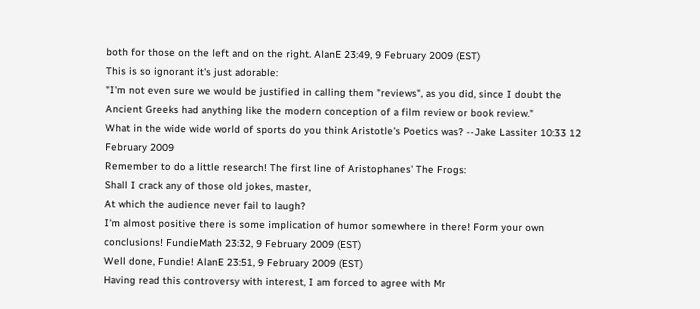both for those on the left and on the right. AlanE 23:49, 9 February 2009 (EST)
This is so ignorant it's just adorable:
"I'm not even sure we would be justified in calling them "reviews", as you did, since I doubt the Ancient Greeks had anything like the modern conception of a film review or book review."
What in the wide wide world of sports do you think Aristotle's Poetics was? --Jake Lassiter 10:33 12 February 2009
Remember to do a little research! The first line of Aristophanes' The Frogs:
Shall I crack any of those old jokes, master,
At which the audience never fail to laugh?
I'm almost positive there is some implication of humor somewhere in there! Form your own conclusions! FundieMath 23:32, 9 February 2009 (EST)
Well done, Fundie! AlanE 23:51, 9 February 2009 (EST)
Having read this controversy with interest, I am forced to agree with Mr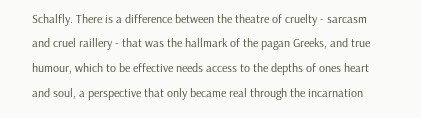Schalfly. There is a difference between the theatre of cruelty - sarcasm and cruel raillery - that was the hallmark of the pagan Greeks, and true humour, which to be effective needs access to the depths of ones heart and soul, a perspective that only became real through the incarnation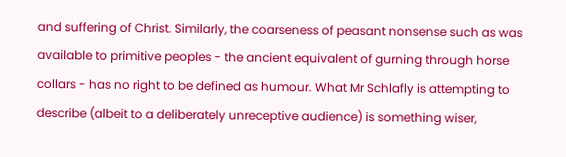and suffering of Christ. Similarly, the coarseness of peasant nonsense such as was available to primitive peoples - the ancient equivalent of gurning through horse collars - has no right to be defined as humour. What Mr Schlafly is attempting to describe (albeit to a deliberately unreceptive audience) is something wiser,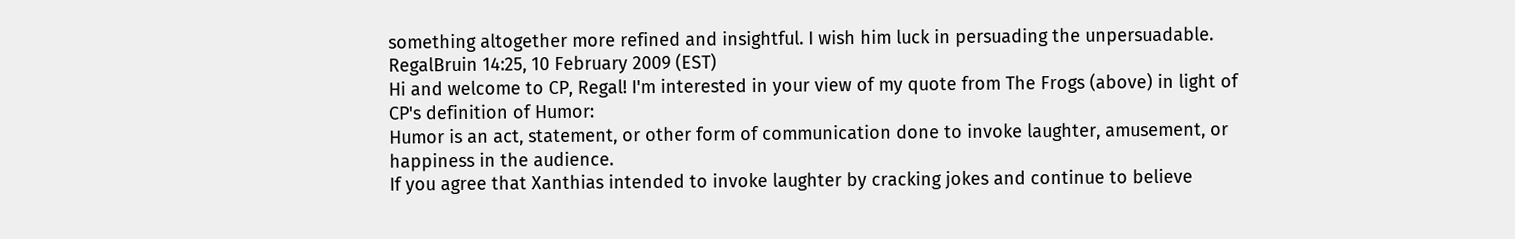something altogether more refined and insightful. I wish him luck in persuading the unpersuadable. RegalBruin 14:25, 10 February 2009 (EST)
Hi and welcome to CP, Regal! I'm interested in your view of my quote from The Frogs (above) in light of CP's definition of Humor:
Humor is an act, statement, or other form of communication done to invoke laughter, amusement, or happiness in the audience.
If you agree that Xanthias intended to invoke laughter by cracking jokes and continue to believe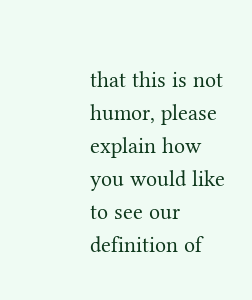that this is not humor, please explain how you would like to see our definition of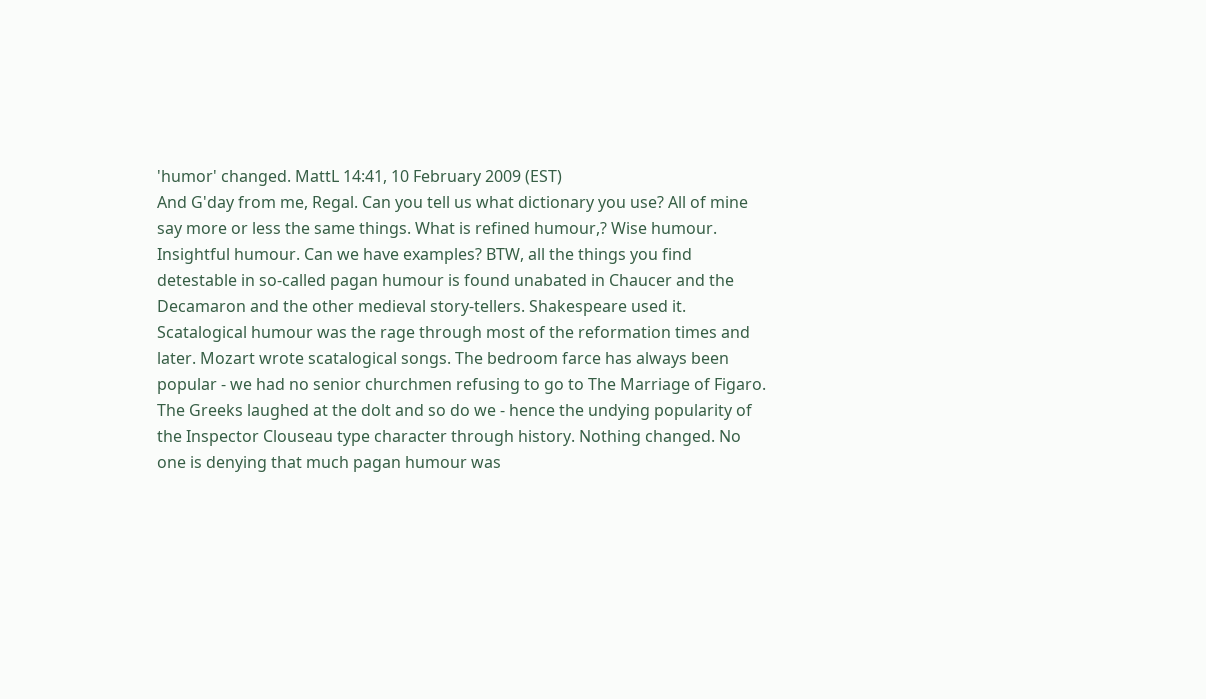'humor' changed. MattL 14:41, 10 February 2009 (EST)
And G'day from me, Regal. Can you tell us what dictionary you use? All of mine say more or less the same things. What is refined humour,? Wise humour. Insightful humour. Can we have examples? BTW, all the things you find detestable in so-called pagan humour is found unabated in Chaucer and the Decamaron and the other medieval story-tellers. Shakespeare used it. Scatalogical humour was the rage through most of the reformation times and later. Mozart wrote scatalogical songs. The bedroom farce has always been popular - we had no senior churchmen refusing to go to The Marriage of Figaro. The Greeks laughed at the dolt and so do we - hence the undying popularity of the Inspector Clouseau type character through history. Nothing changed. No one is denying that much pagan humour was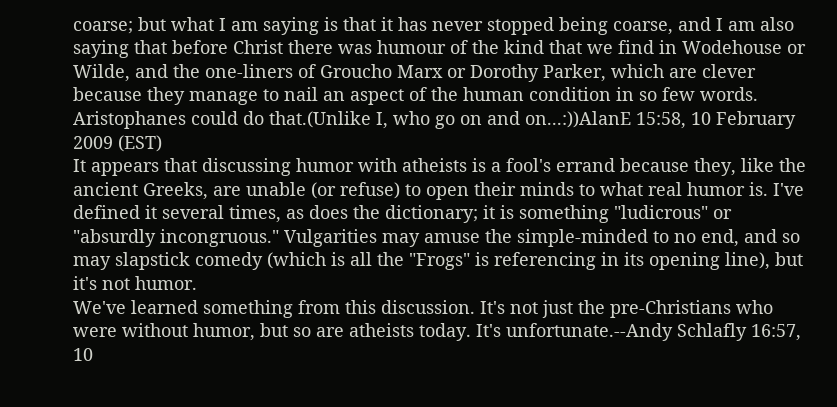coarse; but what I am saying is that it has never stopped being coarse, and I am also saying that before Christ there was humour of the kind that we find in Wodehouse or Wilde, and the one-liners of Groucho Marx or Dorothy Parker, which are clever because they manage to nail an aspect of the human condition in so few words. Aristophanes could do that.(Unlike I, who go on and on...:))AlanE 15:58, 10 February 2009 (EST)
It appears that discussing humor with atheists is a fool's errand because they, like the ancient Greeks, are unable (or refuse) to open their minds to what real humor is. I've defined it several times, as does the dictionary; it is something "ludicrous" or "absurdly incongruous." Vulgarities may amuse the simple-minded to no end, and so may slapstick comedy (which is all the "Frogs" is referencing in its opening line), but it's not humor.
We've learned something from this discussion. It's not just the pre-Christians who were without humor, but so are atheists today. It's unfortunate.--Andy Schlafly 16:57, 10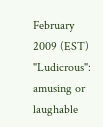February 2009 (EST)
"Ludicrous": amusing or laughable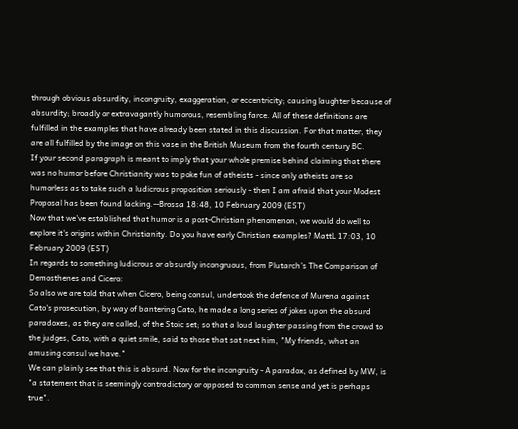through obvious absurdity, incongruity, exaggeration, or eccentricity; causing laughter because of absurdity; broadly or extravagantly humorous, resembling farce. All of these definitions are fulfilled in the examples that have already been stated in this discussion. For that matter, they are all fulfilled by the image on this vase in the British Museum from the fourth century BC.
If your second paragraph is meant to imply that your whole premise behind claiming that there was no humor before Christianity was to poke fun of atheists - since only atheists are so humorless as to take such a ludicrous proposition seriously - then I am afraid that your Modest Proposal has been found lacking.--Brossa 18:48, 10 February 2009 (EST)
Now that we've established that humor is a post-Christian phenomenon, we would do well to explore it's origins within Christianity. Do you have early Christian examples? MattL 17:03, 10 February 2009 (EST)
In regards to something ludicrous or absurdly incongruous, from Plutarch's The Comparison of Demosthenes and Cicero:
So also we are told that when Cicero, being consul, undertook the defence of Murena against Cato's prosecution, by way of bantering Cato, he made a long series of jokes upon the absurd paradoxes, as they are called, of the Stoic set; so that a loud laughter passing from the crowd to the judges, Cato, with a quiet smile, said to those that sat next him, "My friends, what an amusing consul we have."
We can plainly see that this is absurd. Now for the incongruity - A paradox, as defined by MW, is "a statement that is seemingly contradictory or opposed to common sense and yet is perhaps true".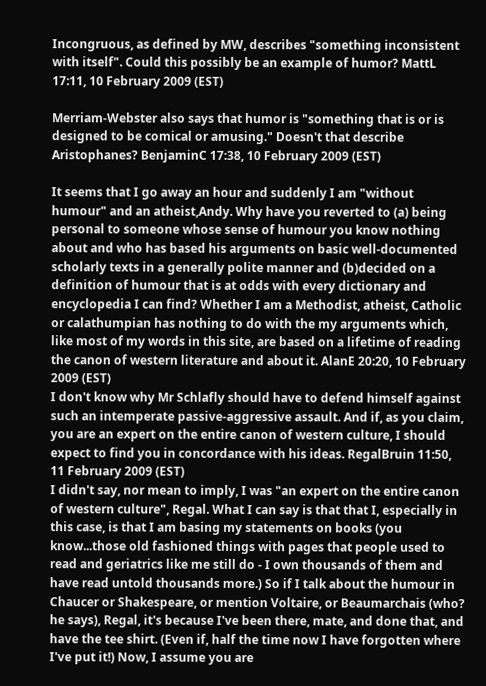Incongruous, as defined by MW, describes "something inconsistent with itself". Could this possibly be an example of humor? MattL 17:11, 10 February 2009 (EST)

Merriam-Webster also says that humor is "something that is or is designed to be comical or amusing." Doesn't that describe Aristophanes? BenjaminC 17:38, 10 February 2009 (EST)

It seems that I go away an hour and suddenly I am "without humour" and an atheist,Andy. Why have you reverted to (a) being personal to someone whose sense of humour you know nothing about and who has based his arguments on basic well-documented scholarly texts in a generally polite manner and (b)decided on a definition of humour that is at odds with every dictionary and encyclopedia I can find? Whether I am a Methodist, atheist, Catholic or calathumpian has nothing to do with the my arguments which, like most of my words in this site, are based on a lifetime of reading the canon of western literature and about it. AlanE 20:20, 10 February 2009 (EST)
I don't know why Mr Schlafly should have to defend himself against such an intemperate passive-aggressive assault. And if, as you claim, you are an expert on the entire canon of western culture, I should expect to find you in concordance with his ideas. RegalBruin 11:50, 11 February 2009 (EST)
I didn't say, nor mean to imply, I was "an expert on the entire canon of western culture", Regal. What I can say is that that I, especially in this case, is that I am basing my statements on books (you know...those old fashioned things with pages that people used to read and geriatrics like me still do - I own thousands of them and have read untold thousands more.) So if I talk about the humour in Chaucer or Shakespeare, or mention Voltaire, or Beaumarchais (who? he says), Regal, it's because I've been there, mate, and done that, and have the tee shirt. (Even if, half the time now I have forgotten where I've put it!) Now, I assume you are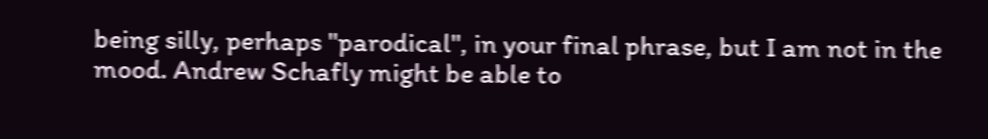being silly, perhaps "parodical", in your final phrase, but I am not in the mood. Andrew Schafly might be able to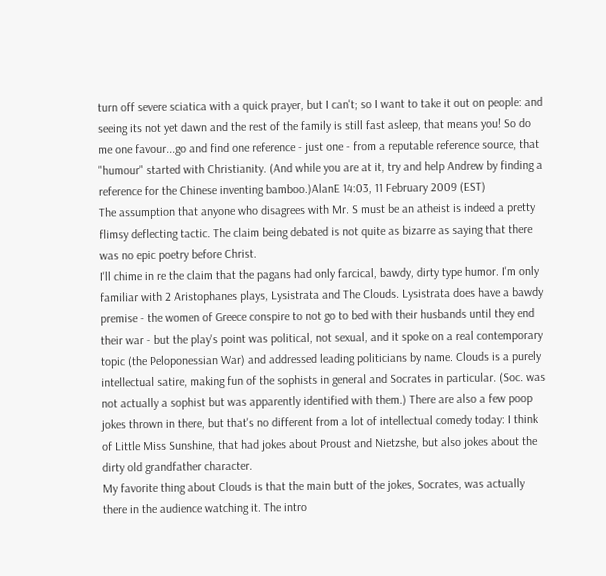turn off severe sciatica with a quick prayer, but I can't; so I want to take it out on people: and seeing its not yet dawn and the rest of the family is still fast asleep, that means you! So do me one favour...go and find one reference - just one - from a reputable reference source, that "humour" started with Christianity. (And while you are at it, try and help Andrew by finding a reference for the Chinese inventing bamboo.)AlanE 14:03, 11 February 2009 (EST)
The assumption that anyone who disagrees with Mr. S must be an atheist is indeed a pretty flimsy deflecting tactic. The claim being debated is not quite as bizarre as saying that there was no epic poetry before Christ.
I'll chime in re the claim that the pagans had only farcical, bawdy, dirty type humor. I'm only familiar with 2 Aristophanes plays, Lysistrata and The Clouds. Lysistrata does have a bawdy premise - the women of Greece conspire to not go to bed with their husbands until they end their war - but the play's point was political, not sexual, and it spoke on a real contemporary topic (the Peloponessian War) and addressed leading politicians by name. Clouds is a purely intellectual satire, making fun of the sophists in general and Socrates in particular. (Soc. was not actually a sophist but was apparently identified with them.) There are also a few poop jokes thrown in there, but that's no different from a lot of intellectual comedy today: I think of Little Miss Sunshine, that had jokes about Proust and Nietzshe, but also jokes about the dirty old grandfather character.
My favorite thing about Clouds is that the main butt of the jokes, Socrates, was actually there in the audience watching it. The intro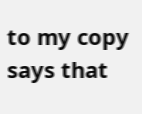to my copy says that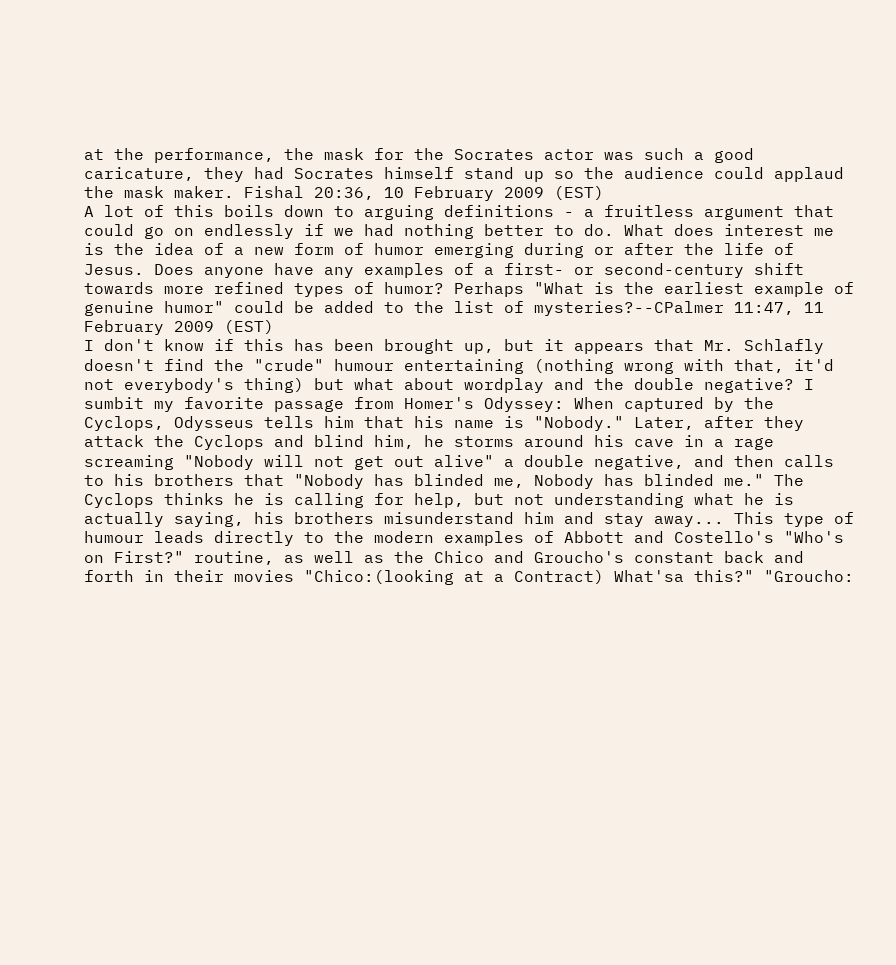at the performance, the mask for the Socrates actor was such a good caricature, they had Socrates himself stand up so the audience could applaud the mask maker. Fishal 20:36, 10 February 2009 (EST)
A lot of this boils down to arguing definitions - a fruitless argument that could go on endlessly if we had nothing better to do. What does interest me is the idea of a new form of humor emerging during or after the life of Jesus. Does anyone have any examples of a first- or second-century shift towards more refined types of humor? Perhaps "What is the earliest example of genuine humor" could be added to the list of mysteries?--CPalmer 11:47, 11 February 2009 (EST)
I don't know if this has been brought up, but it appears that Mr. Schlafly doesn't find the "crude" humour entertaining (nothing wrong with that, it'd not everybody's thing) but what about wordplay and the double negative? I sumbit my favorite passage from Homer's Odyssey: When captured by the Cyclops, Odysseus tells him that his name is "Nobody." Later, after they attack the Cyclops and blind him, he storms around his cave in a rage screaming "Nobody will not get out alive" a double negative, and then calls to his brothers that "Nobody has blinded me, Nobody has blinded me." The Cyclops thinks he is calling for help, but not understanding what he is actually saying, his brothers misunderstand him and stay away... This type of humour leads directly to the modern examples of Abbott and Costello's "Who's on First?" routine, as well as the Chico and Groucho's constant back and forth in their movies "Chico:(looking at a Contract) What'sa this?" "Groucho: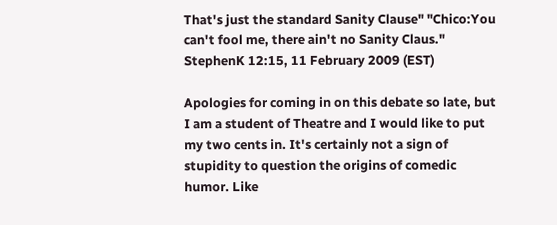That's just the standard Sanity Clause" "Chico:You can't fool me, there ain't no Sanity Claus." StephenK 12:15, 11 February 2009 (EST)

Apologies for coming in on this debate so late, but I am a student of Theatre and I would like to put my two cents in. It's certainly not a sign of stupidity to question the origins of comedic humor. Like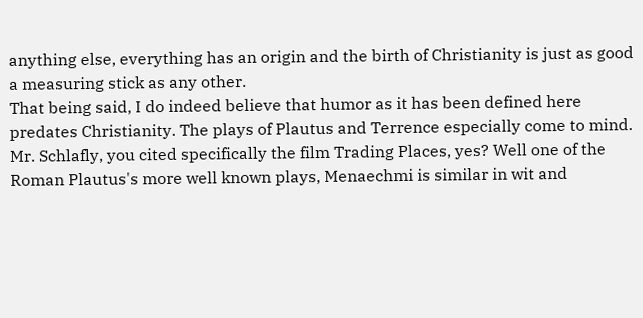anything else, everything has an origin and the birth of Christianity is just as good a measuring stick as any other.
That being said, I do indeed believe that humor as it has been defined here predates Christianity. The plays of Plautus and Terrence especially come to mind. Mr. Schlafly, you cited specifically the film Trading Places, yes? Well one of the Roman Plautus's more well known plays, Menaechmi is similar in wit and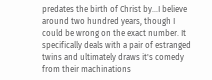predates the birth of Christ by...I believe around two hundred years, though I could be wrong on the exact number. It specifically deals with a pair of estranged twins and ultimately draws it's comedy from their machinations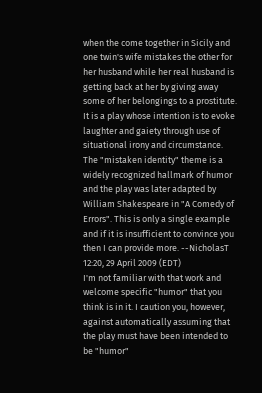when the come together in Sicily and one twin's wife mistakes the other for her husband while her real husband is getting back at her by giving away some of her belongings to a prostitute. It is a play whose intention is to evoke laughter and gaiety through use of situational irony and circumstance. The "mistaken identity" theme is a widely recognized hallmark of humor and the play was later adapted by William Shakespeare in "A Comedy of Errors". This is only a single example and if it is insufficient to convince you then I can provide more. --NicholasT 12:20, 29 April 2009 (EDT)
I'm not familiar with that work and welcome specific "humor" that you think is in it. I caution you, however, against automatically assuming that the play must have been intended to be "humor"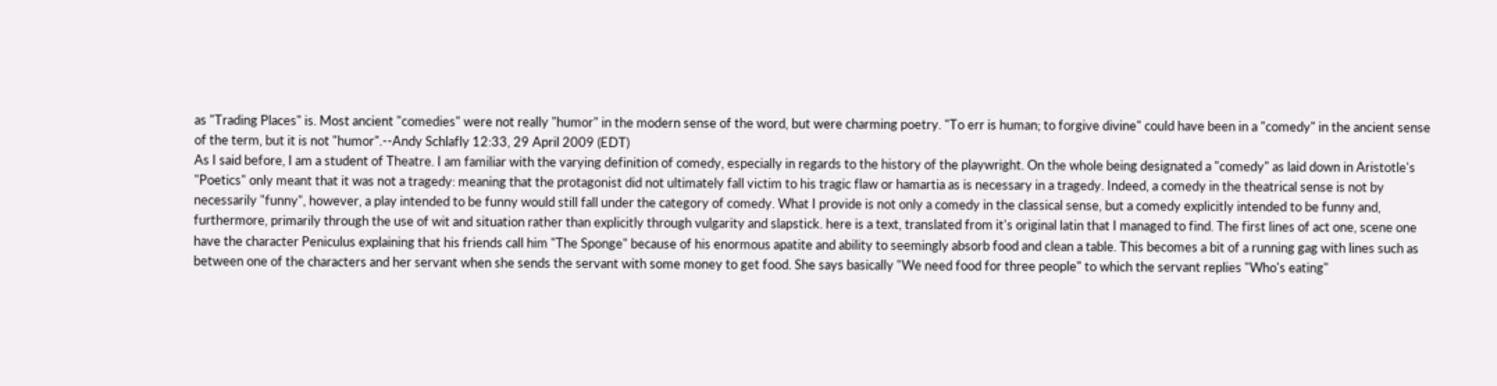as "Trading Places" is. Most ancient "comedies" were not really "humor" in the modern sense of the word, but were charming poetry. "To err is human; to forgive divine" could have been in a "comedy" in the ancient sense of the term, but it is not "humor".--Andy Schlafly 12:33, 29 April 2009 (EDT)
As I said before, I am a student of Theatre. I am familiar with the varying definition of comedy, especially in regards to the history of the playwright. On the whole being designated a "comedy" as laid down in Aristotle's "Poetics" only meant that it was not a tragedy: meaning that the protagonist did not ultimately fall victim to his tragic flaw or hamartia as is necessary in a tragedy. Indeed, a comedy in the theatrical sense is not by necessarily "funny", however, a play intended to be funny would still fall under the category of comedy. What I provide is not only a comedy in the classical sense, but a comedy explicitly intended to be funny and, furthermore, primarily through the use of wit and situation rather than explicitly through vulgarity and slapstick. here is a text, translated from it's original latin that I managed to find. The first lines of act one, scene one have the character Peniculus explaining that his friends call him "The Sponge" because of his enormous apatite and ability to seemingly absorb food and clean a table. This becomes a bit of a running gag with lines such as between one of the characters and her servant when she sends the servant with some money to get food. She says basically "We need food for three people" to which the servant replies "Who's eating"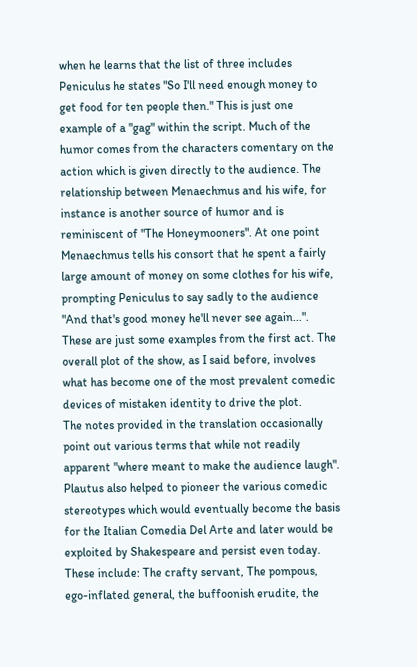when he learns that the list of three includes Peniculus he states "So I'll need enough money to get food for ten people then." This is just one example of a "gag" within the script. Much of the humor comes from the characters comentary on the action which is given directly to the audience. The relationship between Menaechmus and his wife, for instance is another source of humor and is reminiscent of "The Honeymooners". At one point Menaechmus tells his consort that he spent a fairly large amount of money on some clothes for his wife, prompting Peniculus to say sadly to the audience "And that's good money he'll never see again...". These are just some examples from the first act. The overall plot of the show, as I said before, involves what has become one of the most prevalent comedic devices of mistaken identity to drive the plot.
The notes provided in the translation occasionally point out various terms that while not readily apparent "where meant to make the audience laugh". Plautus also helped to pioneer the various comedic stereotypes which would eventually become the basis for the Italian Comedia Del Arte and later would be exploited by Shakespeare and persist even today. These include: The crafty servant, The pompous, ego-inflated general, the buffoonish erudite, the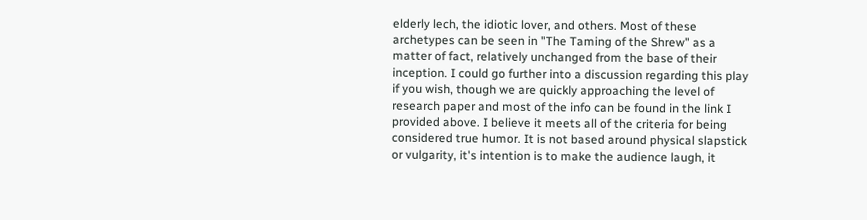elderly lech, the idiotic lover, and others. Most of these archetypes can be seen in "The Taming of the Shrew" as a matter of fact, relatively unchanged from the base of their inception. I could go further into a discussion regarding this play if you wish, though we are quickly approaching the level of research paper and most of the info can be found in the link I provided above. I believe it meets all of the criteria for being considered true humor. It is not based around physical slapstick or vulgarity, it's intention is to make the audience laugh, it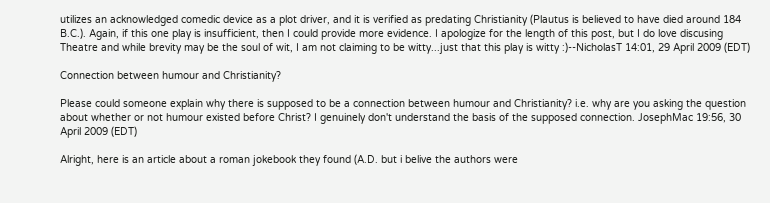utilizes an acknowledged comedic device as a plot driver, and it is verified as predating Christianity (Plautus is believed to have died around 184 B.C.). Again, if this one play is insufficient, then I could provide more evidence. I apologize for the length of this post, but I do love discusing Theatre and while brevity may be the soul of wit, I am not claiming to be witty...just that this play is witty :)--NicholasT 14:01, 29 April 2009 (EDT)

Connection between humour and Christianity?

Please could someone explain why there is supposed to be a connection between humour and Christianity? i.e. why are you asking the question about whether or not humour existed before Christ? I genuinely don't understand the basis of the supposed connection. JosephMac 19:56, 30 April 2009 (EDT)

Alright, here is an article about a roman jokebook they found (A.D. but i belive the authors were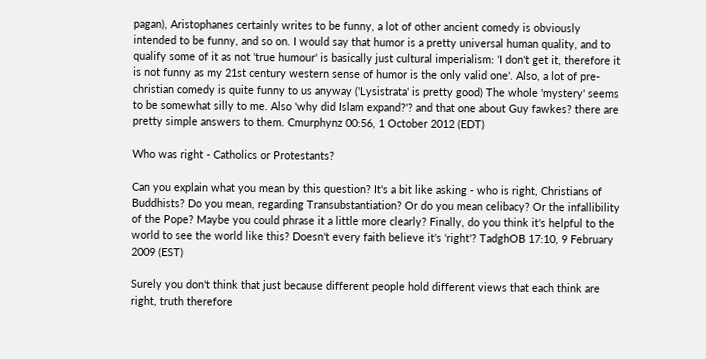pagan), Aristophanes certainly writes to be funny, a lot of other ancient comedy is obviously intended to be funny, and so on. I would say that humor is a pretty universal human quality, and to qualify some of it as not 'true humour' is basically just cultural imperialism: 'I don't get it, therefore it is not funny as my 21st century western sense of humor is the only valid one'. Also, a lot of pre-christian comedy is quite funny to us anyway ('Lysistrata' is pretty good) The whole 'mystery' seems to be somewhat silly to me. Also 'why did Islam expand?'? and that one about Guy fawkes? there are pretty simple answers to them. Cmurphynz 00:56, 1 October 2012 (EDT)

Who was right - Catholics or Protestants?

Can you explain what you mean by this question? It's a bit like asking - who is right, Christians of Buddhists? Do you mean, regarding Transubstantiation? Or do you mean celibacy? Or the infallibility of the Pope? Maybe you could phrase it a little more clearly? Finally, do you think it's helpful to the world to see the world like this? Doesn't every faith believe it's 'right'? TadghOB 17:10, 9 February 2009 (EST)

Surely you don't think that just because different people hold different views that each think are right, truth therefore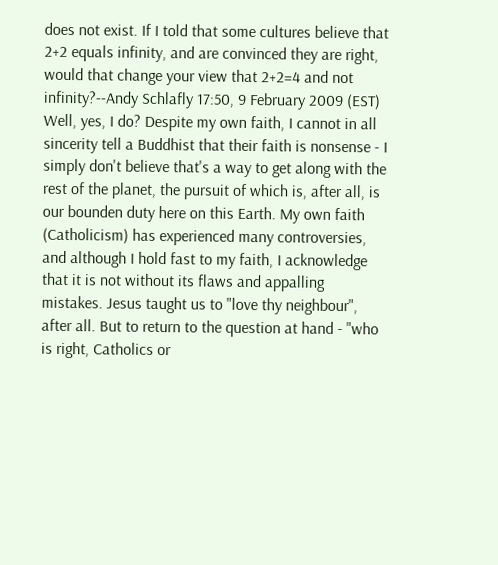does not exist. If I told that some cultures believe that 2+2 equals infinity, and are convinced they are right, would that change your view that 2+2=4 and not infinity?--Andy Schlafly 17:50, 9 February 2009 (EST)
Well, yes, I do? Despite my own faith, I cannot in all sincerity tell a Buddhist that their faith is nonsense - I simply don't believe that's a way to get along with the rest of the planet, the pursuit of which is, after all, is our bounden duty here on this Earth. My own faith (Catholicism) has experienced many controversies, and although I hold fast to my faith, I acknowledge that it is not without its flaws and appalling mistakes. Jesus taught us to "love thy neighbour", after all. But to return to the question at hand - "who is right, Catholics or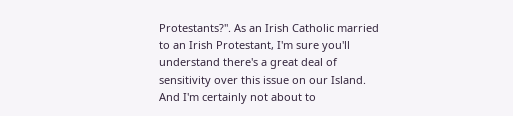Protestants?". As an Irish Catholic married to an Irish Protestant, I'm sure you'll understand there's a great deal of sensitivity over this issue on our Island. And I'm certainly not about to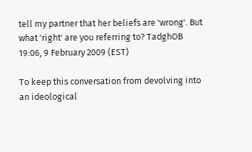tell my partner that her beliefs are 'wrong'. But what 'right' are you referring to? TadghOB 19:06, 9 February 2009 (EST)

To keep this conversation from devolving into an ideological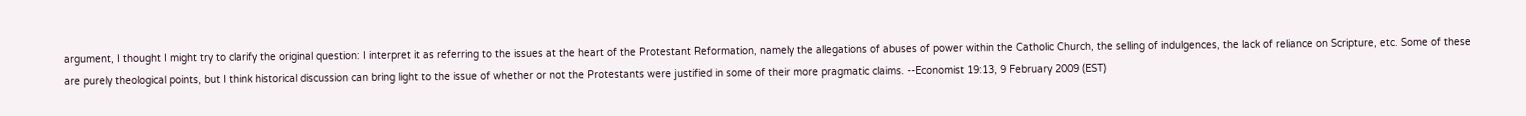argument, I thought I might try to clarify the original question: I interpret it as referring to the issues at the heart of the Protestant Reformation, namely the allegations of abuses of power within the Catholic Church, the selling of indulgences, the lack of reliance on Scripture, etc. Some of these are purely theological points, but I think historical discussion can bring light to the issue of whether or not the Protestants were justified in some of their more pragmatic claims. --Economist 19:13, 9 February 2009 (EST)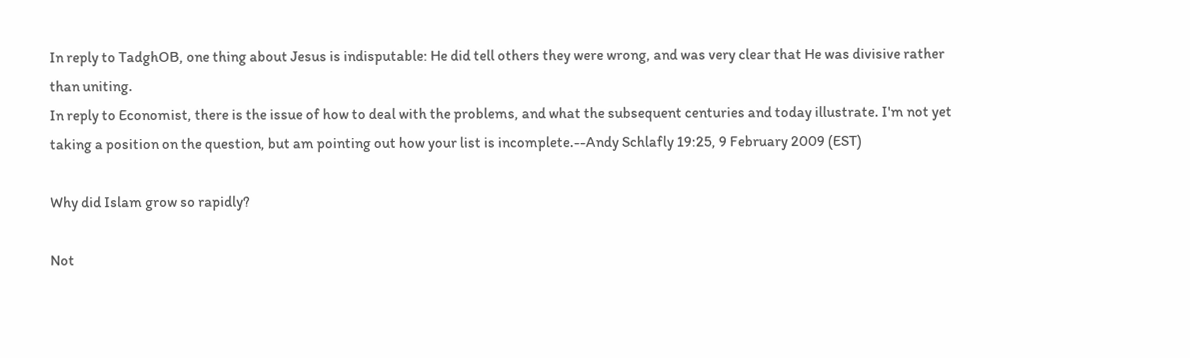In reply to TadghOB, one thing about Jesus is indisputable: He did tell others they were wrong, and was very clear that He was divisive rather than uniting.
In reply to Economist, there is the issue of how to deal with the problems, and what the subsequent centuries and today illustrate. I'm not yet taking a position on the question, but am pointing out how your list is incomplete.--Andy Schlafly 19:25, 9 February 2009 (EST)

Why did Islam grow so rapidly?

Not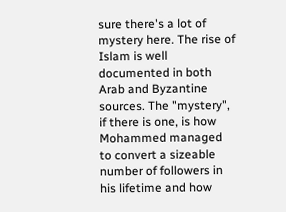sure there's a lot of mystery here. The rise of Islam is well documented in both Arab and Byzantine sources. The "mystery", if there is one, is how Mohammed managed to convert a sizeable number of followers in his lifetime and how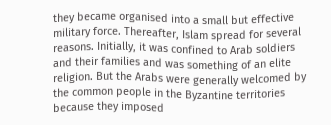they became organised into a small but effective military force. Thereafter, Islam spread for several reasons. Initially, it was confined to Arab soldiers and their families and was something of an elite religion. But the Arabs were generally welcomed by the common people in the Byzantine territories because they imposed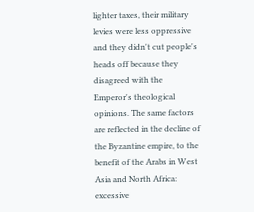lighter taxes, their military levies were less oppressive and they didn't cut people's heads off because they disagreed with the Emperor's theological opinions. The same factors are reflected in the decline of the Byzantine empire, to the benefit of the Arabs in West Asia and North Africa: excessive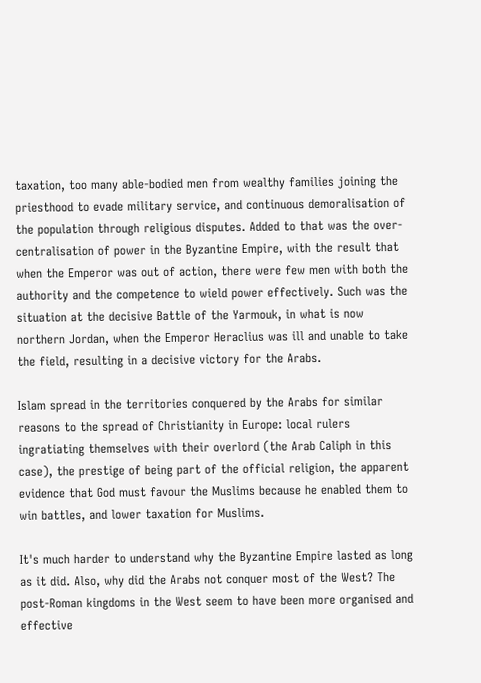taxation, too many able-bodied men from wealthy families joining the priesthood to evade military service, and continuous demoralisation of the population through religious disputes. Added to that was the over-centralisation of power in the Byzantine Empire, with the result that when the Emperor was out of action, there were few men with both the authority and the competence to wield power effectively. Such was the situation at the decisive Battle of the Yarmouk, in what is now northern Jordan, when the Emperor Heraclius was ill and unable to take the field, resulting in a decisive victory for the Arabs.

Islam spread in the territories conquered by the Arabs for similar reasons to the spread of Christianity in Europe: local rulers ingratiating themselves with their overlord (the Arab Caliph in this case), the prestige of being part of the official religion, the apparent evidence that God must favour the Muslims because he enabled them to win battles, and lower taxation for Muslims.

It's much harder to understand why the Byzantine Empire lasted as long as it did. Also, why did the Arabs not conquer most of the West? The post-Roman kingdoms in the West seem to have been more organised and effective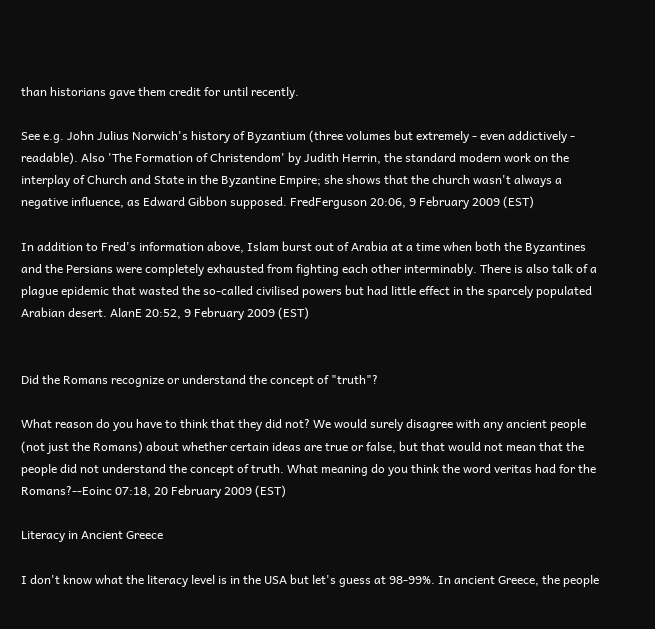than historians gave them credit for until recently.

See e.g. John Julius Norwich's history of Byzantium (three volumes but extremely - even addictively - readable). Also 'The Formation of Christendom' by Judith Herrin, the standard modern work on the interplay of Church and State in the Byzantine Empire; she shows that the church wasn't always a negative influence, as Edward Gibbon supposed. FredFerguson 20:06, 9 February 2009 (EST)

In addition to Fred's information above, Islam burst out of Arabia at a time when both the Byzantines and the Persians were completely exhausted from fighting each other interminably. There is also talk of a plague epidemic that wasted the so-called civilised powers but had little effect in the sparcely populated Arabian desert. AlanE 20:52, 9 February 2009 (EST)


Did the Romans recognize or understand the concept of "truth"?

What reason do you have to think that they did not? We would surely disagree with any ancient people (not just the Romans) about whether certain ideas are true or false, but that would not mean that the people did not understand the concept of truth. What meaning do you think the word veritas had for the Romans?--Eoinc 07:18, 20 February 2009 (EST)

Literacy in Ancient Greece

I don't know what the literacy level is in the USA but let's guess at 98-99%. In ancient Greece, the people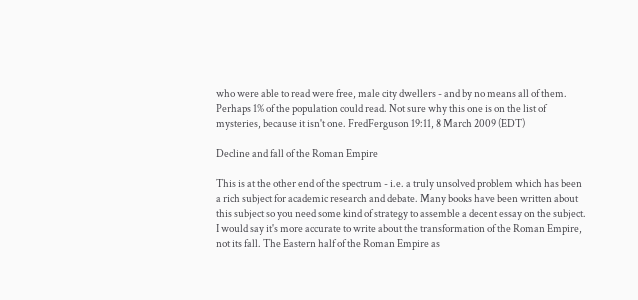who were able to read were free, male city dwellers - and by no means all of them. Perhaps 1% of the population could read. Not sure why this one is on the list of mysteries, because it isn't one. FredFerguson 19:11, 8 March 2009 (EDT)

Decline and fall of the Roman Empire

This is at the other end of the spectrum - i.e. a truly unsolved problem which has been a rich subject for academic research and debate. Many books have been written about this subject so you need some kind of strategy to assemble a decent essay on the subject. I would say it's more accurate to write about the transformation of the Roman Empire, not its fall. The Eastern half of the Roman Empire as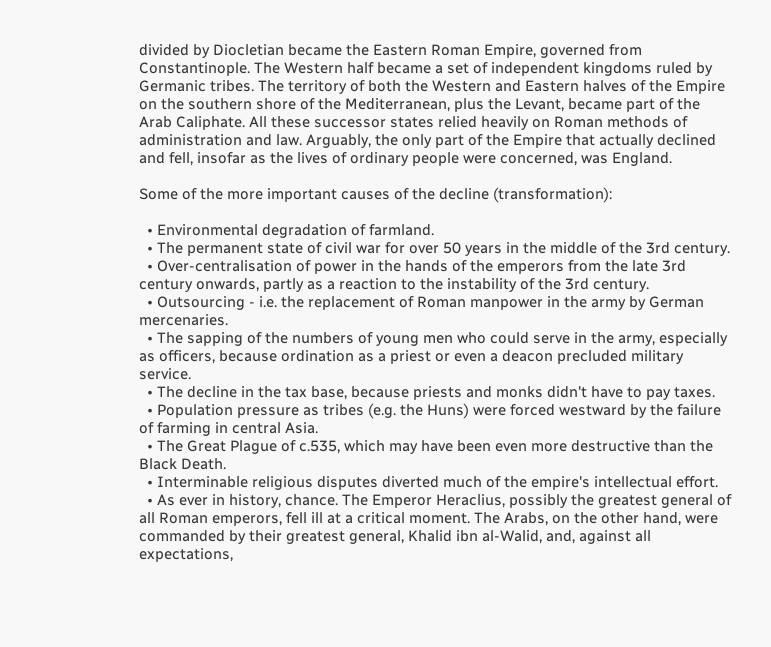divided by Diocletian became the Eastern Roman Empire, governed from Constantinople. The Western half became a set of independent kingdoms ruled by Germanic tribes. The territory of both the Western and Eastern halves of the Empire on the southern shore of the Mediterranean, plus the Levant, became part of the Arab Caliphate. All these successor states relied heavily on Roman methods of administration and law. Arguably, the only part of the Empire that actually declined and fell, insofar as the lives of ordinary people were concerned, was England.

Some of the more important causes of the decline (transformation):

  • Environmental degradation of farmland.
  • The permanent state of civil war for over 50 years in the middle of the 3rd century.
  • Over-centralisation of power in the hands of the emperors from the late 3rd century onwards, partly as a reaction to the instability of the 3rd century.
  • Outsourcing - i.e. the replacement of Roman manpower in the army by German mercenaries.
  • The sapping of the numbers of young men who could serve in the army, especially as officers, because ordination as a priest or even a deacon precluded military service.
  • The decline in the tax base, because priests and monks didn't have to pay taxes.
  • Population pressure as tribes (e.g. the Huns) were forced westward by the failure of farming in central Asia.
  • The Great Plague of c.535, which may have been even more destructive than the Black Death.
  • Interminable religious disputes diverted much of the empire's intellectual effort.
  • As ever in history, chance. The Emperor Heraclius, possibly the greatest general of all Roman emperors, fell ill at a critical moment. The Arabs, on the other hand, were commanded by their greatest general, Khalid ibn al-Walid, and, against all expectations,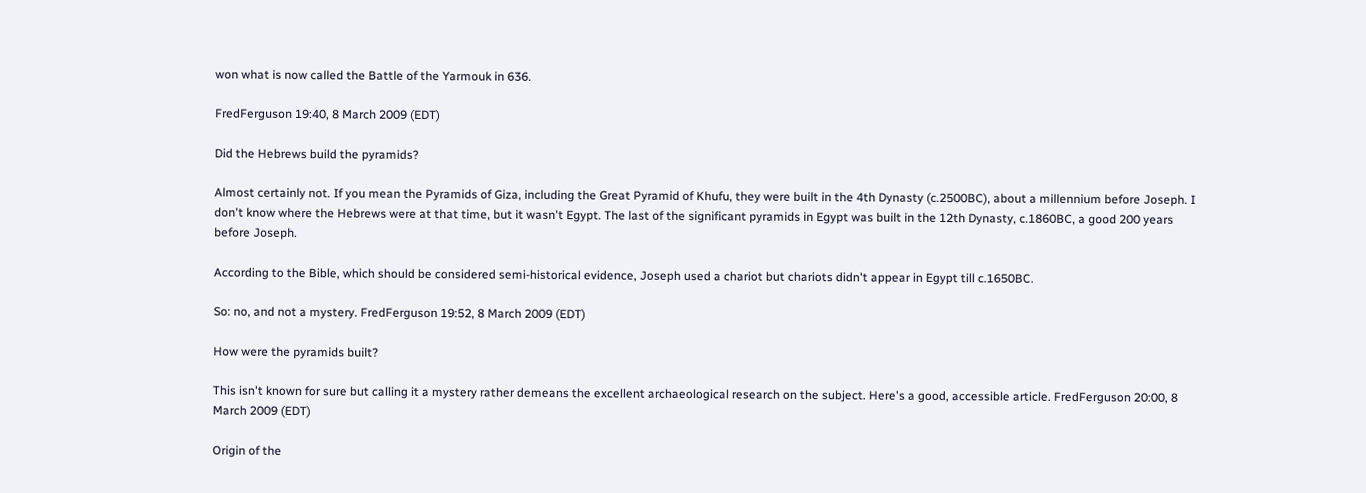won what is now called the Battle of the Yarmouk in 636.

FredFerguson 19:40, 8 March 2009 (EDT)

Did the Hebrews build the pyramids?

Almost certainly not. If you mean the Pyramids of Giza, including the Great Pyramid of Khufu, they were built in the 4th Dynasty (c.2500BC), about a millennium before Joseph. I don't know where the Hebrews were at that time, but it wasn't Egypt. The last of the significant pyramids in Egypt was built in the 12th Dynasty, c.1860BC, a good 200 years before Joseph.

According to the Bible, which should be considered semi-historical evidence, Joseph used a chariot but chariots didn't appear in Egypt till c.1650BC.

So: no, and not a mystery. FredFerguson 19:52, 8 March 2009 (EDT)

How were the pyramids built?

This isn't known for sure but calling it a mystery rather demeans the excellent archaeological research on the subject. Here's a good, accessible article. FredFerguson 20:00, 8 March 2009 (EDT)

Origin of the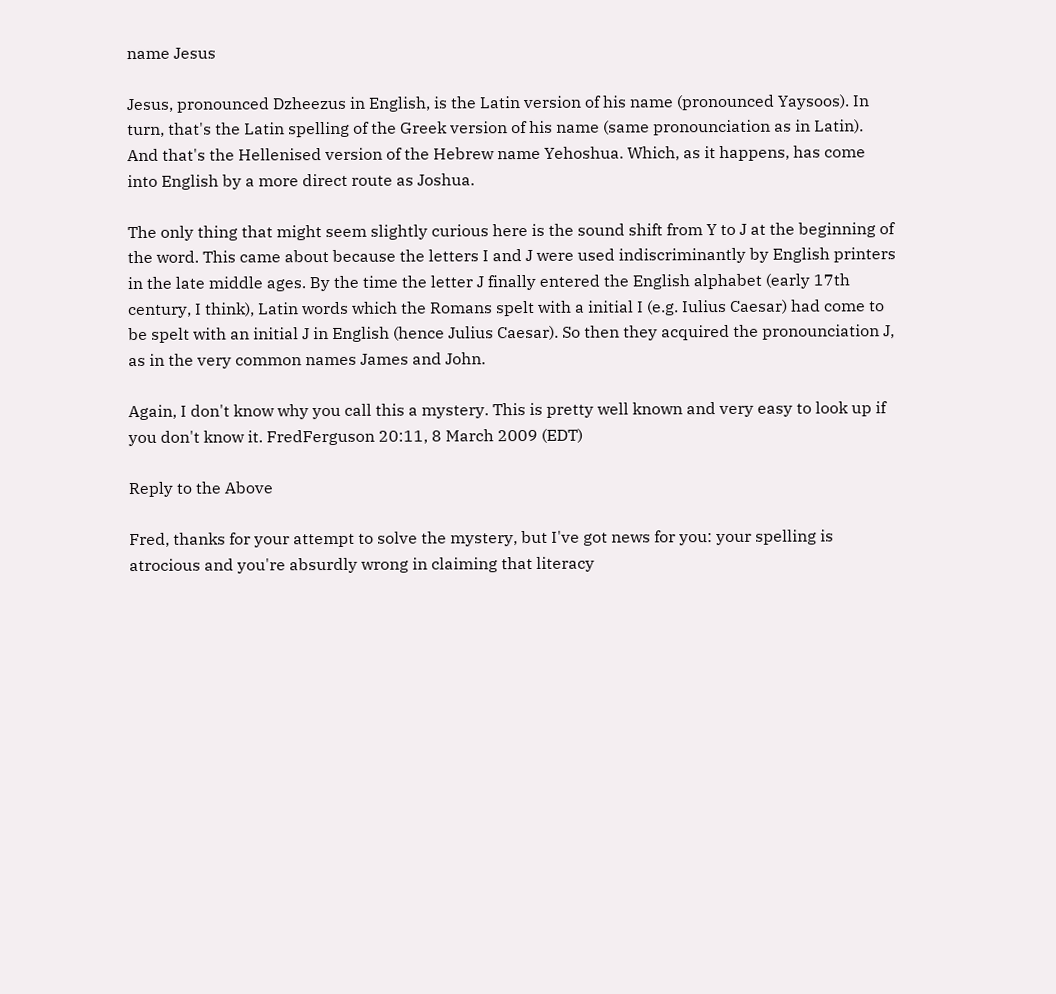name Jesus

Jesus, pronounced Dzheezus in English, is the Latin version of his name (pronounced Yaysoos). In turn, that's the Latin spelling of the Greek version of his name (same pronounciation as in Latin). And that's the Hellenised version of the Hebrew name Yehoshua. Which, as it happens, has come into English by a more direct route as Joshua.

The only thing that might seem slightly curious here is the sound shift from Y to J at the beginning of the word. This came about because the letters I and J were used indiscriminantly by English printers in the late middle ages. By the time the letter J finally entered the English alphabet (early 17th century, I think), Latin words which the Romans spelt with a initial I (e.g. Iulius Caesar) had come to be spelt with an initial J in English (hence Julius Caesar). So then they acquired the pronounciation J, as in the very common names James and John.

Again, I don't know why you call this a mystery. This is pretty well known and very easy to look up if you don't know it. FredFerguson 20:11, 8 March 2009 (EDT)

Reply to the Above

Fred, thanks for your attempt to solve the mystery, but I've got news for you: your spelling is atrocious and you're absurdly wrong in claiming that literacy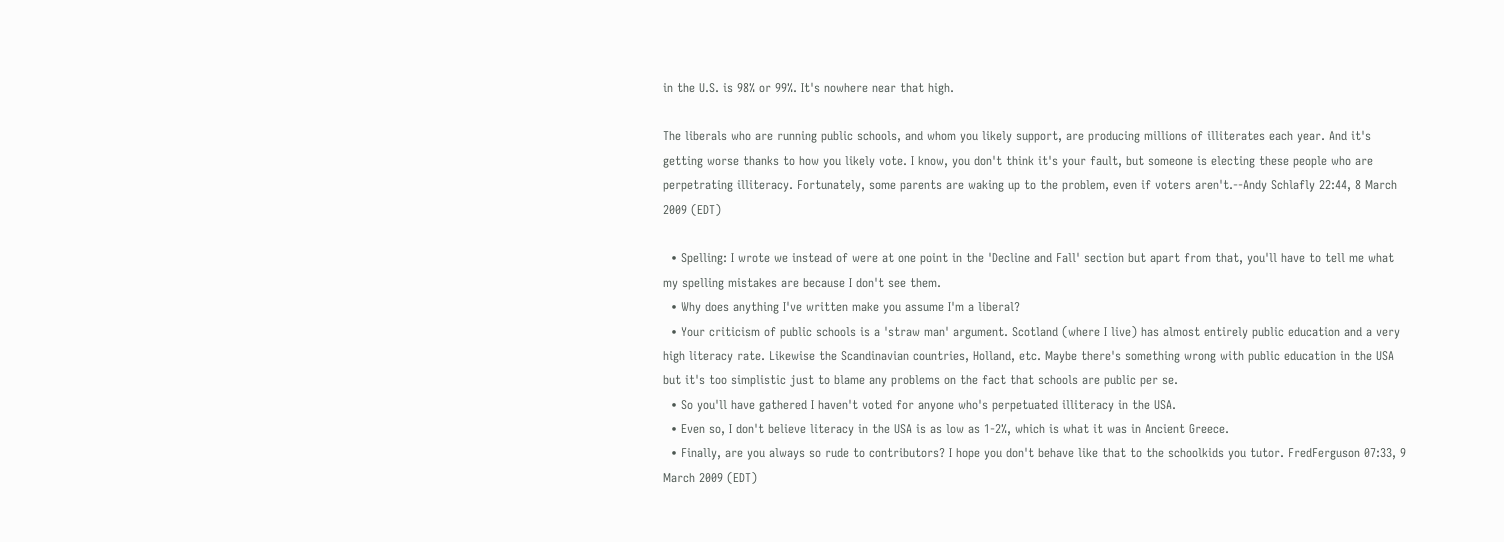in the U.S. is 98% or 99%. It's nowhere near that high.

The liberals who are running public schools, and whom you likely support, are producing millions of illiterates each year. And it's getting worse thanks to how you likely vote. I know, you don't think it's your fault, but someone is electing these people who are perpetrating illiteracy. Fortunately, some parents are waking up to the problem, even if voters aren't.--Andy Schlafly 22:44, 8 March 2009 (EDT)

  • Spelling: I wrote we instead of were at one point in the 'Decline and Fall' section but apart from that, you'll have to tell me what my spelling mistakes are because I don't see them.
  • Why does anything I've written make you assume I'm a liberal?
  • Your criticism of public schools is a 'straw man' argument. Scotland (where I live) has almost entirely public education and a very high literacy rate. Likewise the Scandinavian countries, Holland, etc. Maybe there's something wrong with public education in the USA but it's too simplistic just to blame any problems on the fact that schools are public per se.
  • So you'll have gathered I haven't voted for anyone who's perpetuated illiteracy in the USA.
  • Even so, I don't believe literacy in the USA is as low as 1-2%, which is what it was in Ancient Greece.
  • Finally, are you always so rude to contributors? I hope you don't behave like that to the schoolkids you tutor. FredFerguson 07:33, 9 March 2009 (EDT)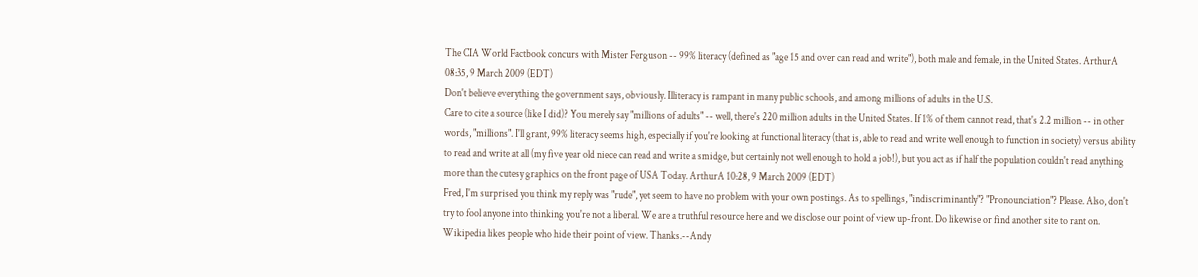The CIA World Factbook concurs with Mister Ferguson -- 99% literacy (defined as "age 15 and over can read and write"), both male and female, in the United States. ArthurA 08:35, 9 March 2009 (EDT)
Don't believe everything the government says, obviously. Illiteracy is rampant in many public schools, and among millions of adults in the U.S.
Care to cite a source (like I did)? You merely say "millions of adults" -- well, there's 220 million adults in the United States. If 1% of them cannot read, that's 2.2 million -- in other words, "millions". I'll grant, 99% literacy seems high, especially if you're looking at functional literacy (that is, able to read and write well enough to function in society) versus ability to read and write at all (my five year old niece can read and write a smidge, but certainly not well enough to hold a job!), but you act as if half the population couldn't read anything more than the cutesy graphics on the front page of USA Today. ArthurA 10:28, 9 March 2009 (EDT)
Fred, I'm surprised you think my reply was "rude", yet seem to have no problem with your own postings. As to spellings, "indiscriminantly"? "Pronounciation"? Please. Also, don't try to fool anyone into thinking you're not a liberal. We are a truthful resource here and we disclose our point of view up-front. Do likewise or find another site to rant on. Wikipedia likes people who hide their point of view. Thanks.--Andy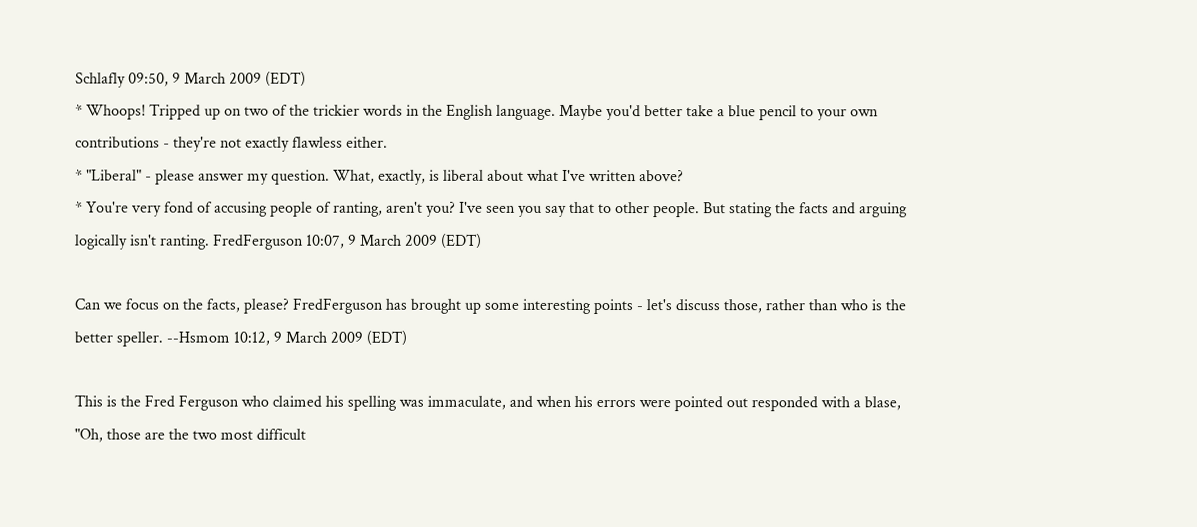Schlafly 09:50, 9 March 2009 (EDT)
* Whoops! Tripped up on two of the trickier words in the English language. Maybe you'd better take a blue pencil to your own contributions - they're not exactly flawless either.
* "Liberal" - please answer my question. What, exactly, is liberal about what I've written above?
* You're very fond of accusing people of ranting, aren't you? I've seen you say that to other people. But stating the facts and arguing logically isn't ranting. FredFerguson 10:07, 9 March 2009 (EDT)

Can we focus on the facts, please? FredFerguson has brought up some interesting points - let's discuss those, rather than who is the better speller. --Hsmom 10:12, 9 March 2009 (EDT)

This is the Fred Ferguson who claimed his spelling was immaculate, and when his errors were pointed out responded with a blase, "Oh, those are the two most difficult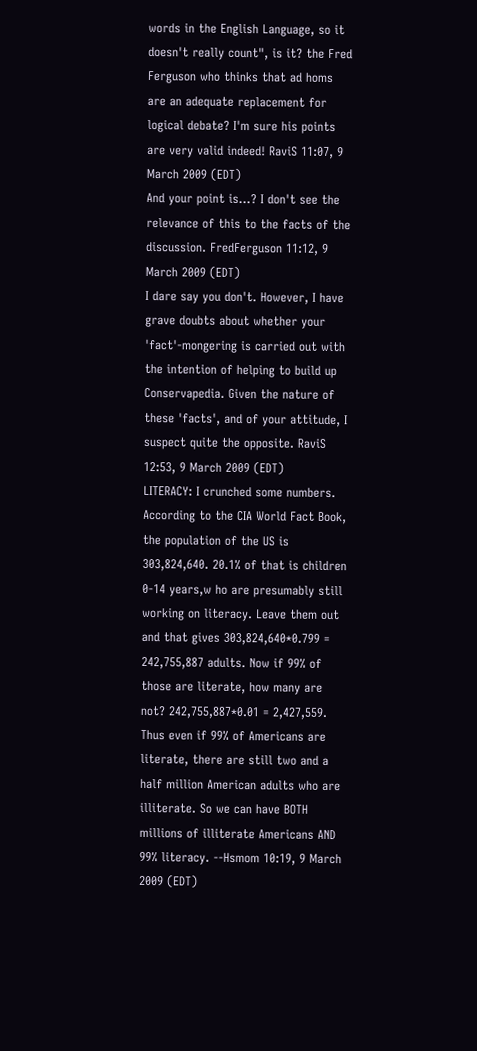words in the English Language, so it doesn't really count", is it? the Fred Ferguson who thinks that ad homs are an adequate replacement for logical debate? I'm sure his points are very valid indeed! RaviS 11:07, 9 March 2009 (EDT)
And your point is...? I don't see the relevance of this to the facts of the discussion. FredFerguson 11:12, 9 March 2009 (EDT)
I dare say you don't. However, I have grave doubts about whether your 'fact'-mongering is carried out with the intention of helping to build up Conservapedia. Given the nature of these 'facts', and of your attitude, I suspect quite the opposite. RaviS 12:53, 9 March 2009 (EDT)
LITERACY: I crunched some numbers. According to the CIA World Fact Book, the population of the US is 303,824,640. 20.1% of that is children 0-14 years,w ho are presumably still working on literacy. Leave them out and that gives 303,824,640*0.799 = 242,755,887 adults. Now if 99% of those are literate, how many are not? 242,755,887*0.01 = 2,427,559. Thus even if 99% of Americans are literate, there are still two and a half million American adults who are illiterate. So we can have BOTH millions of illiterate Americans AND 99% literacy. --Hsmom 10:19, 9 March 2009 (EDT)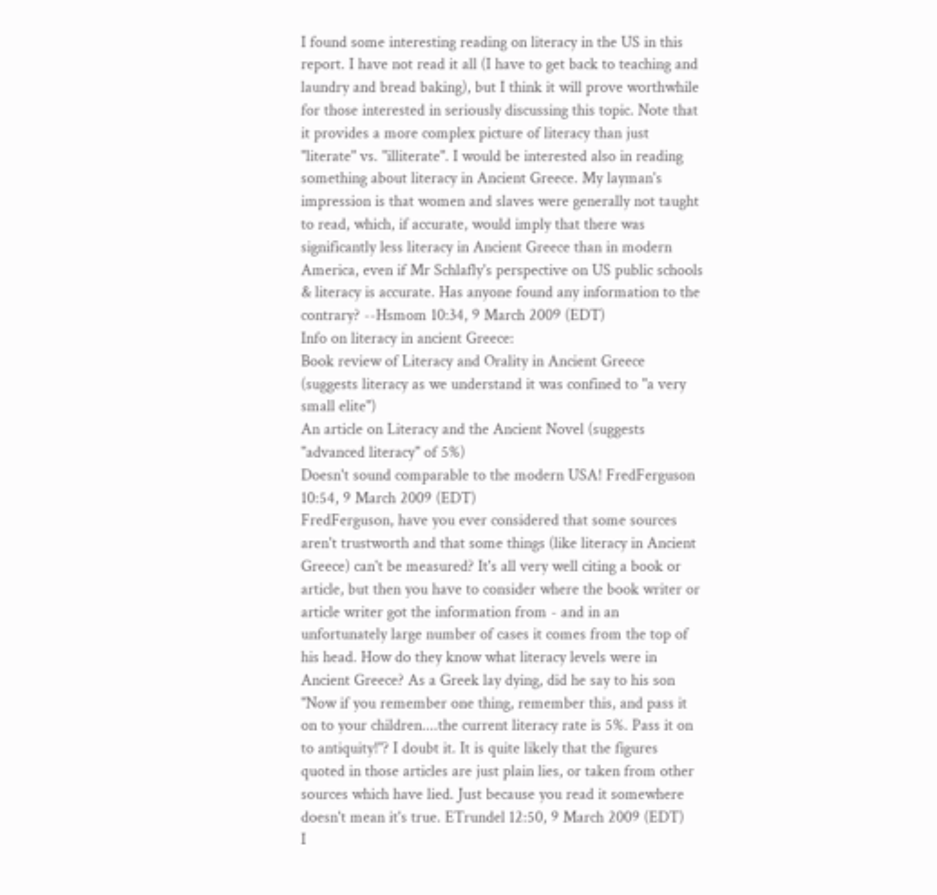I found some interesting reading on literacy in the US in this report. I have not read it all (I have to get back to teaching and laundry and bread baking), but I think it will prove worthwhile for those interested in seriously discussing this topic. Note that it provides a more complex picture of literacy than just "literate" vs. "illiterate". I would be interested also in reading something about literacy in Ancient Greece. My layman's impression is that women and slaves were generally not taught to read, which, if accurate, would imply that there was significantly less literacy in Ancient Greece than in modern America, even if Mr Schlafly's perspective on US public schools & literacy is accurate. Has anyone found any information to the contrary? --Hsmom 10:34, 9 March 2009 (EDT)
Info on literacy in ancient Greece:
Book review of Literacy and Orality in Ancient Greece (suggests literacy as we understand it was confined to "a very small elite")
An article on Literacy and the Ancient Novel (suggests "advanced literacy" of 5%)
Doesn't sound comparable to the modern USA! FredFerguson 10:54, 9 March 2009 (EDT)
FredFerguson, have you ever considered that some sources aren't trustworth and that some things (like literacy in Ancient Greece) can't be measured? It's all very well citing a book or article, but then you have to consider where the book writer or article writer got the information from - and in an unfortunately large number of cases it comes from the top of his head. How do they know what literacy levels were in Ancient Greece? As a Greek lay dying, did he say to his son "Now if you remember one thing, remember this, and pass it on to your children....the current literacy rate is 5%. Pass it on to antiquity!"? I doubt it. It is quite likely that the figures quoted in those articles are just plain lies, or taken from other sources which have lied. Just because you read it somewhere doesn't mean it's true. ETrundel 12:50, 9 March 2009 (EDT)
I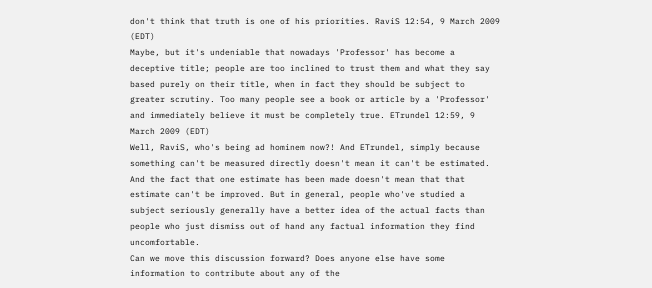don't think that truth is one of his priorities. RaviS 12:54, 9 March 2009 (EDT)
Maybe, but it's undeniable that nowadays 'Professor' has become a deceptive title; people are too inclined to trust them and what they say based purely on their title, when in fact they should be subject to greater scrutiny. Too many people see a book or article by a 'Professor' and immediately believe it must be completely true. ETrundel 12:59, 9 March 2009 (EDT)
Well, RaviS, who's being ad hominem now?! And ETrundel, simply because something can't be measured directly doesn't mean it can't be estimated. And the fact that one estimate has been made doesn't mean that that estimate can't be improved. But in general, people who've studied a subject seriously generally have a better idea of the actual facts than people who just dismiss out of hand any factual information they find uncomfortable.
Can we move this discussion forward? Does anyone else have some information to contribute about any of the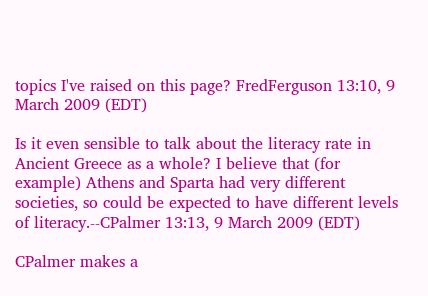topics I've raised on this page? FredFerguson 13:10, 9 March 2009 (EDT)

Is it even sensible to talk about the literacy rate in Ancient Greece as a whole? I believe that (for example) Athens and Sparta had very different societies, so could be expected to have different levels of literacy.--CPalmer 13:13, 9 March 2009 (EDT)

CPalmer makes a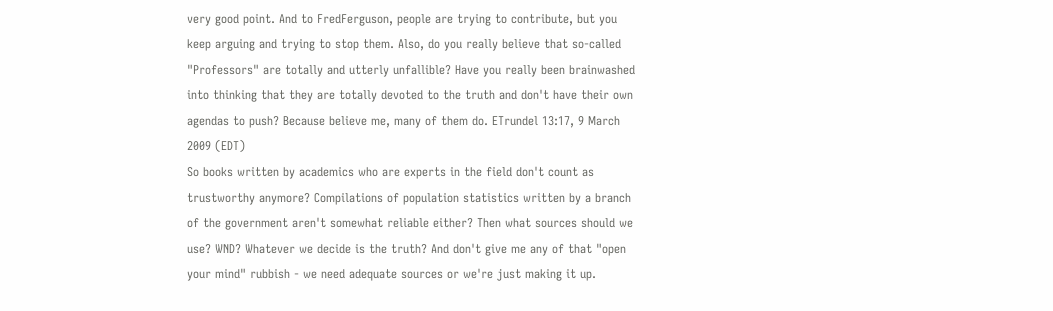very good point. And to FredFerguson, people are trying to contribute, but you keep arguing and trying to stop them. Also, do you really believe that so-called "Professors" are totally and utterly unfallible? Have you really been brainwashed into thinking that they are totally devoted to the truth and don't have their own agendas to push? Because believe me, many of them do. ETrundel 13:17, 9 March 2009 (EDT)
So books written by academics who are experts in the field don't count as trustworthy anymore? Compilations of population statistics written by a branch of the government aren't somewhat reliable either? Then what sources should we use? WND? Whatever we decide is the truth? And don't give me any of that "open your mind" rubbish - we need adequate sources or we're just making it up.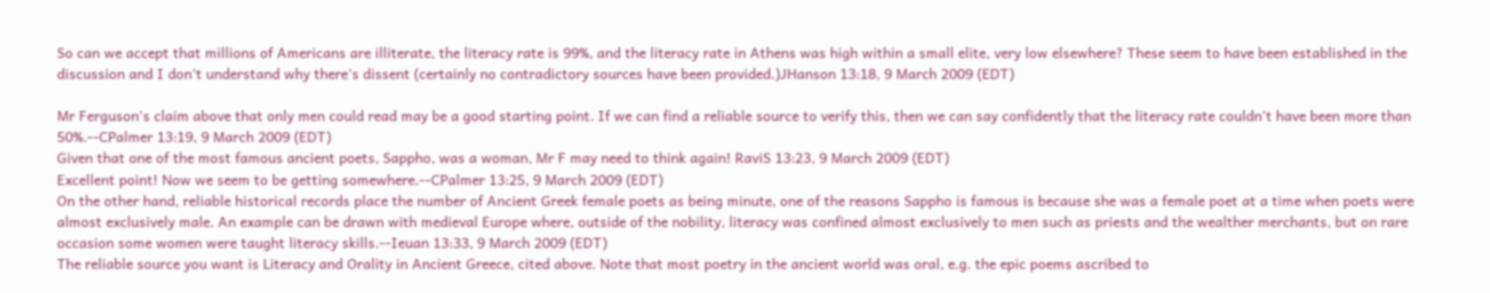So can we accept that millions of Americans are illiterate, the literacy rate is 99%, and the literacy rate in Athens was high within a small elite, very low elsewhere? These seem to have been established in the discussion and I don't understand why there's dissent (certainly no contradictory sources have been provided.)JHanson 13:18, 9 March 2009 (EDT)

Mr Ferguson's claim above that only men could read may be a good starting point. If we can find a reliable source to verify this, then we can say confidently that the literacy rate couldn't have been more than 50%.--CPalmer 13:19, 9 March 2009 (EDT)
Given that one of the most famous ancient poets, Sappho, was a woman, Mr F may need to think again! RaviS 13:23, 9 March 2009 (EDT)
Excellent point! Now we seem to be getting somewhere.--CPalmer 13:25, 9 March 2009 (EDT)
On the other hand, reliable historical records place the number of Ancient Greek female poets as being minute, one of the reasons Sappho is famous is because she was a female poet at a time when poets were almost exclusively male. An example can be drawn with medieval Europe where, outside of the nobility, literacy was confined almost exclusively to men such as priests and the wealther merchants, but on rare occasion some women were taught literacy skills.--Ieuan 13:33, 9 March 2009 (EDT)
The reliable source you want is Literacy and Orality in Ancient Greece, cited above. Note that most poetry in the ancient world was oral, e.g. the epic poems ascribed to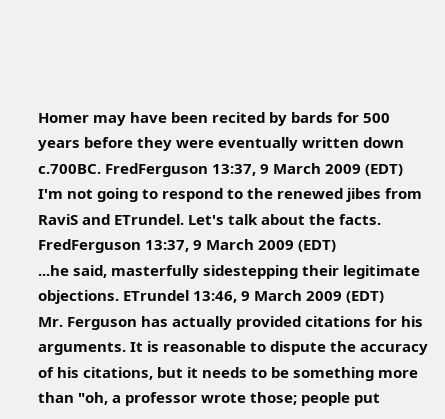Homer may have been recited by bards for 500 years before they were eventually written down c.700BC. FredFerguson 13:37, 9 March 2009 (EDT)
I'm not going to respond to the renewed jibes from RaviS and ETrundel. Let's talk about the facts. FredFerguson 13:37, 9 March 2009 (EDT)
...he said, masterfully sidestepping their legitimate objections. ETrundel 13:46, 9 March 2009 (EDT)
Mr. Ferguson has actually provided citations for his arguments. It is reasonable to dispute the accuracy of his citations, but it needs to be something more than "oh, a professor wrote those; people put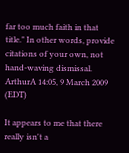far too much faith in that title." In other words, provide citations of your own, not hand-waving dismissal. ArthurA 14:05, 9 March 2009 (EDT)

It appears to me that there really isn't a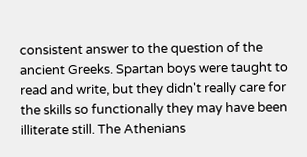consistent answer to the question of the ancient Greeks. Spartan boys were taught to read and write, but they didn't really care for the skills so functionally they may have been illiterate still. The Athenians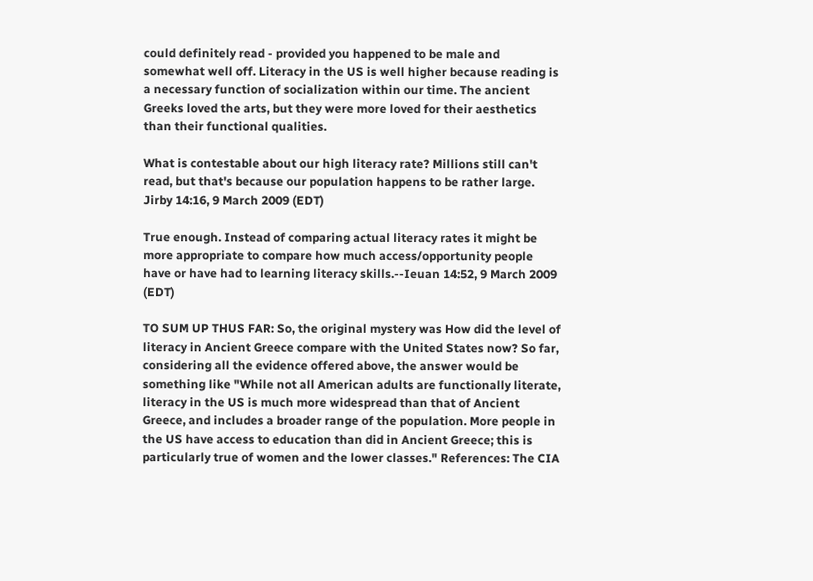could definitely read - provided you happened to be male and somewhat well off. Literacy in the US is well higher because reading is a necessary function of socialization within our time. The ancient Greeks loved the arts, but they were more loved for their aesthetics than their functional qualities.

What is contestable about our high literacy rate? Millions still can't read, but that's because our population happens to be rather large. Jirby 14:16, 9 March 2009 (EDT)

True enough. Instead of comparing actual literacy rates it might be more appropriate to compare how much access/opportunity people have or have had to learning literacy skills.--Ieuan 14:52, 9 March 2009 (EDT)

TO SUM UP THUS FAR: So, the original mystery was How did the level of literacy in Ancient Greece compare with the United States now? So far, considering all the evidence offered above, the answer would be something like "While not all American adults are functionally literate, literacy in the US is much more widespread than that of Ancient Greece, and includes a broader range of the population. More people in the US have access to education than did in Ancient Greece; this is particularly true of women and the lower classes." References: The CIA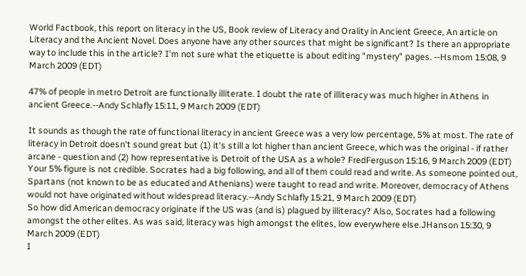World Factbook, this report on literacy in the US, Book review of Literacy and Orality in Ancient Greece, An article on Literacy and the Ancient Novel. Does anyone have any other sources that might be significant? Is there an appropriate way to include this in the article? I'm not sure what the etiquette is about editing "mystery" pages. --Hsmom 15:08, 9 March 2009 (EDT)

47% of people in metro Detroit are functionally illiterate. I doubt the rate of illiteracy was much higher in Athens in ancient Greece.--Andy Schlafly 15:11, 9 March 2009 (EDT)

It sounds as though the rate of functional literacy in ancient Greece was a very low percentage, 5% at most. The rate of literacy in Detroit doesn't sound great but (1) it's still a lot higher than ancient Greece, which was the original - if rather arcane - question and (2) how representative is Detroit of the USA as a whole? FredFerguson 15:16, 9 March 2009 (EDT)
Your 5% figure is not credible. Socrates had a big following, and all of them could read and write. As someone pointed out, Spartans (not known to be as educated and Athenians) were taught to read and write. Moreover, democracy of Athens would not have originated without widespread literacy.--Andy Schlafly 15:21, 9 March 2009 (EDT)
So how did American democracy originate if the US was (and is) plagued by illiteracy? Also, Socrates had a following amongst the other elites. As was said, literacy was high amongst the elites, low everywhere else.JHanson 15:30, 9 March 2009 (EDT)
I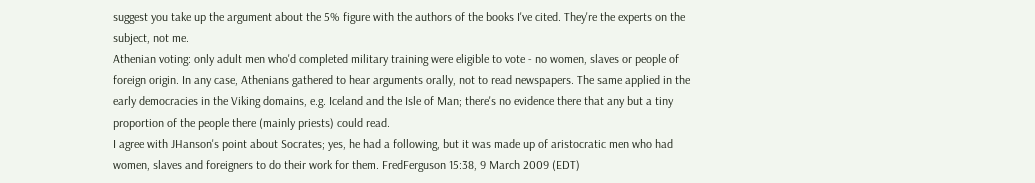suggest you take up the argument about the 5% figure with the authors of the books I've cited. They're the experts on the subject, not me.
Athenian voting: only adult men who'd completed military training were eligible to vote - no women, slaves or people of foreign origin. In any case, Athenians gathered to hear arguments orally, not to read newspapers. The same applied in the early democracies in the Viking domains, e.g. Iceland and the Isle of Man; there's no evidence there that any but a tiny proportion of the people there (mainly priests) could read.
I agree with JHanson's point about Socrates; yes, he had a following, but it was made up of aristocratic men who had women, slaves and foreigners to do their work for them. FredFerguson 15:38, 9 March 2009 (EDT)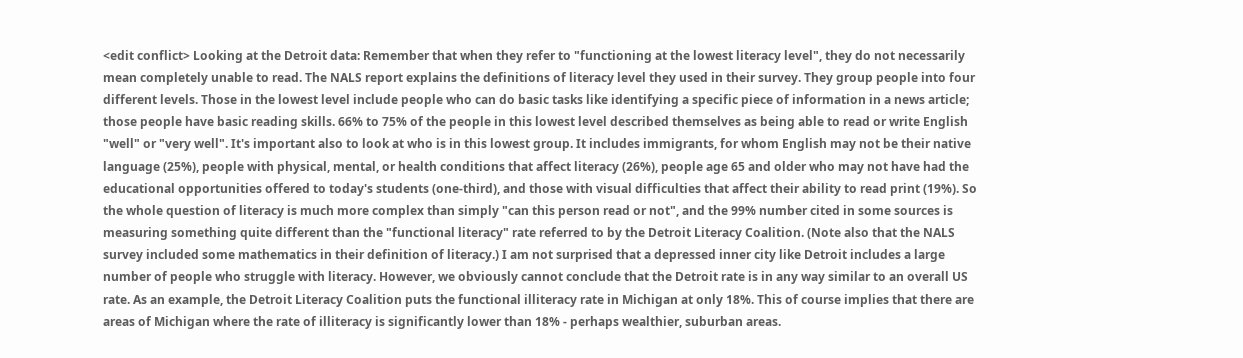<edit conflict> Looking at the Detroit data: Remember that when they refer to "functioning at the lowest literacy level", they do not necessarily mean completely unable to read. The NALS report explains the definitions of literacy level they used in their survey. They group people into four different levels. Those in the lowest level include people who can do basic tasks like identifying a specific piece of information in a news article; those people have basic reading skills. 66% to 75% of the people in this lowest level described themselves as being able to read or write English "well" or "very well". It's important also to look at who is in this lowest group. It includes immigrants, for whom English may not be their native language (25%), people with physical, mental, or health conditions that affect literacy (26%), people age 65 and older who may not have had the educational opportunities offered to today's students (one-third), and those with visual difficulties that affect their ability to read print (19%). So the whole question of literacy is much more complex than simply "can this person read or not", and the 99% number cited in some sources is measuring something quite different than the "functional literacy" rate referred to by the Detroit Literacy Coalition. (Note also that the NALS survey included some mathematics in their definition of literacy.) I am not surprised that a depressed inner city like Detroit includes a large number of people who struggle with literacy. However, we obviously cannot conclude that the Detroit rate is in any way similar to an overall US rate. As an example, the Detroit Literacy Coalition puts the functional illiteracy rate in Michigan at only 18%. This of course implies that there are areas of Michigan where the rate of illiteracy is significantly lower than 18% - perhaps wealthier, suburban areas.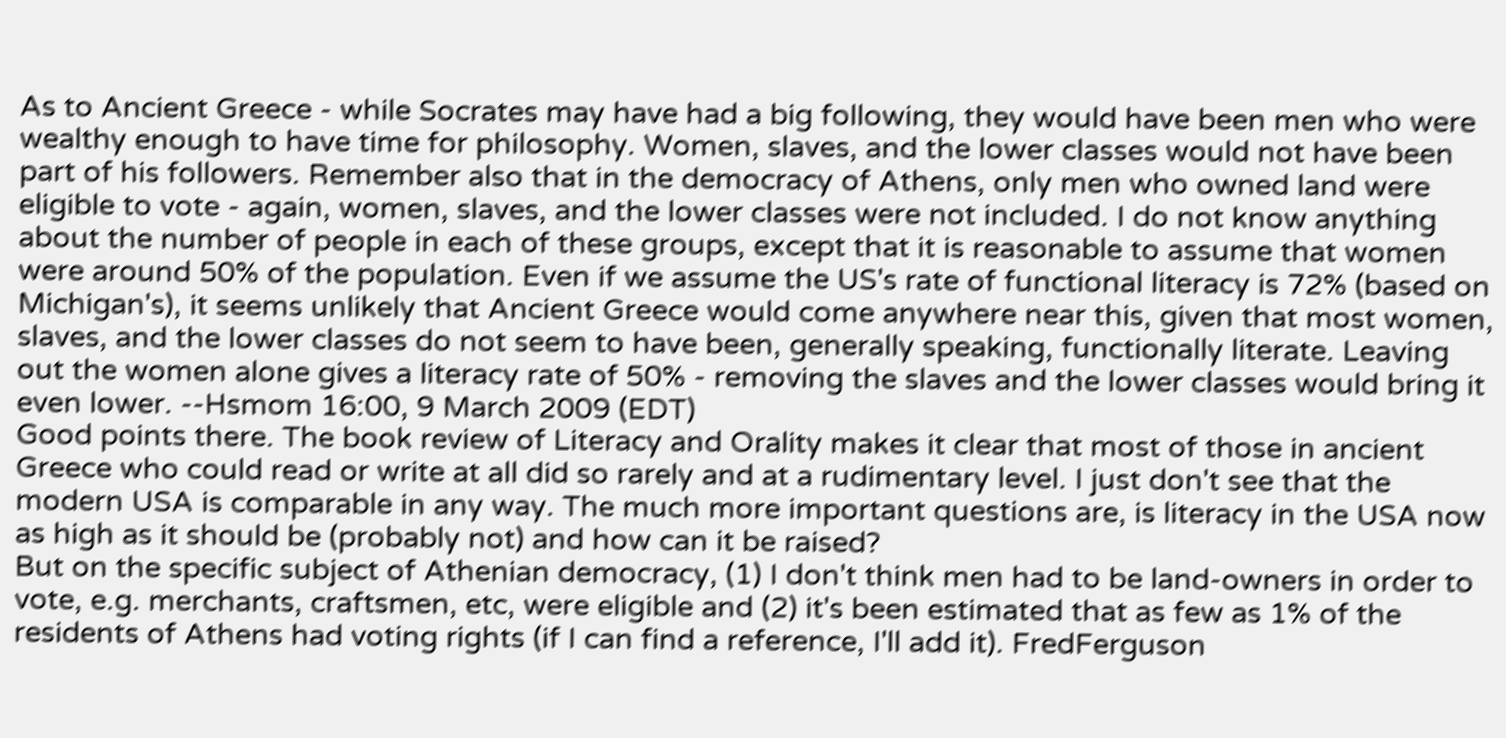As to Ancient Greece - while Socrates may have had a big following, they would have been men who were wealthy enough to have time for philosophy. Women, slaves, and the lower classes would not have been part of his followers. Remember also that in the democracy of Athens, only men who owned land were eligible to vote - again, women, slaves, and the lower classes were not included. I do not know anything about the number of people in each of these groups, except that it is reasonable to assume that women were around 50% of the population. Even if we assume the US's rate of functional literacy is 72% (based on Michigan's), it seems unlikely that Ancient Greece would come anywhere near this, given that most women, slaves, and the lower classes do not seem to have been, generally speaking, functionally literate. Leaving out the women alone gives a literacy rate of 50% - removing the slaves and the lower classes would bring it even lower. --Hsmom 16:00, 9 March 2009 (EDT)
Good points there. The book review of Literacy and Orality makes it clear that most of those in ancient Greece who could read or write at all did so rarely and at a rudimentary level. I just don't see that the modern USA is comparable in any way. The much more important questions are, is literacy in the USA now as high as it should be (probably not) and how can it be raised?
But on the specific subject of Athenian democracy, (1) I don't think men had to be land-owners in order to vote, e.g. merchants, craftsmen, etc, were eligible and (2) it's been estimated that as few as 1% of the residents of Athens had voting rights (if I can find a reference, I'll add it). FredFerguson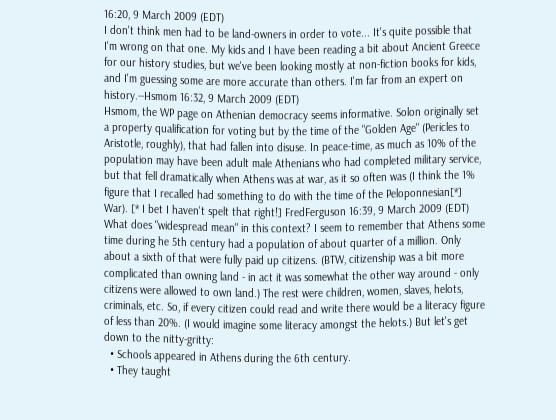16:20, 9 March 2009 (EDT)
I don't think men had to be land-owners in order to vote... It's quite possible that I'm wrong on that one. My kids and I have been reading a bit about Ancient Greece for our history studies, but we've been looking mostly at non-fiction books for kids, and I'm guessing some are more accurate than others. I'm far from an expert on history.--Hsmom 16:32, 9 March 2009 (EDT)
Hsmom, the WP page on Athenian democracy seems informative. Solon originally set a property qualification for voting but by the time of the "Golden Age" (Pericles to Aristotle, roughly), that had fallen into disuse. In peace-time, as much as 10% of the population may have been adult male Athenians who had completed military service, but that fell dramatically when Athens was at war, as it so often was (I think the 1% figure that I recalled had something to do with the time of the Peloponnesian[*] War). [* I bet I haven't spelt that right!] FredFerguson 16:39, 9 March 2009 (EDT)
What does "widespread mean" in this context? I seem to remember that Athens some time during he 5th century had a population of about quarter of a million. Only about a sixth of that were fully paid up citizens. (BTW, citizenship was a bit more complicated than owning land - in act it was somewhat the other way around - only citizens were allowed to own land.) The rest were children, women, slaves, helots, criminals, etc. So, if every citizen could read and write there would be a literacy figure of less than 20%. (I would imagine some literacy amongst the helots.) But let's get down to the nitty-gritty:
  • Schools appeared in Athens during the 6th century.
  • They taught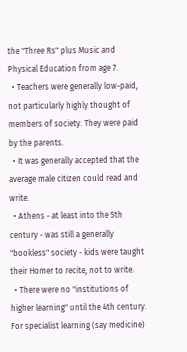the "Three Rs" plus Music and Physical Education from age 7.
  • Teachers were generally low-paid, not particularly highly thought of members of society. They were paid by the parents.
  • It was generally accepted that the average male citizen could read and write.
  • Athens - at least into the 5th century - was still a generally "bookless" society - kids were taught their Homer to recite, not to write.
  • There were no "institutions of higher learning" until the 4th century. For specialist learning (say medicine)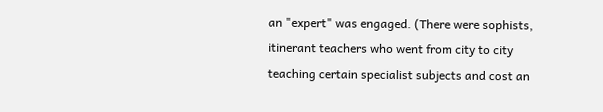an "expert" was engaged. (There were sophists, itinerant teachers who went from city to city teaching certain specialist subjects and cost an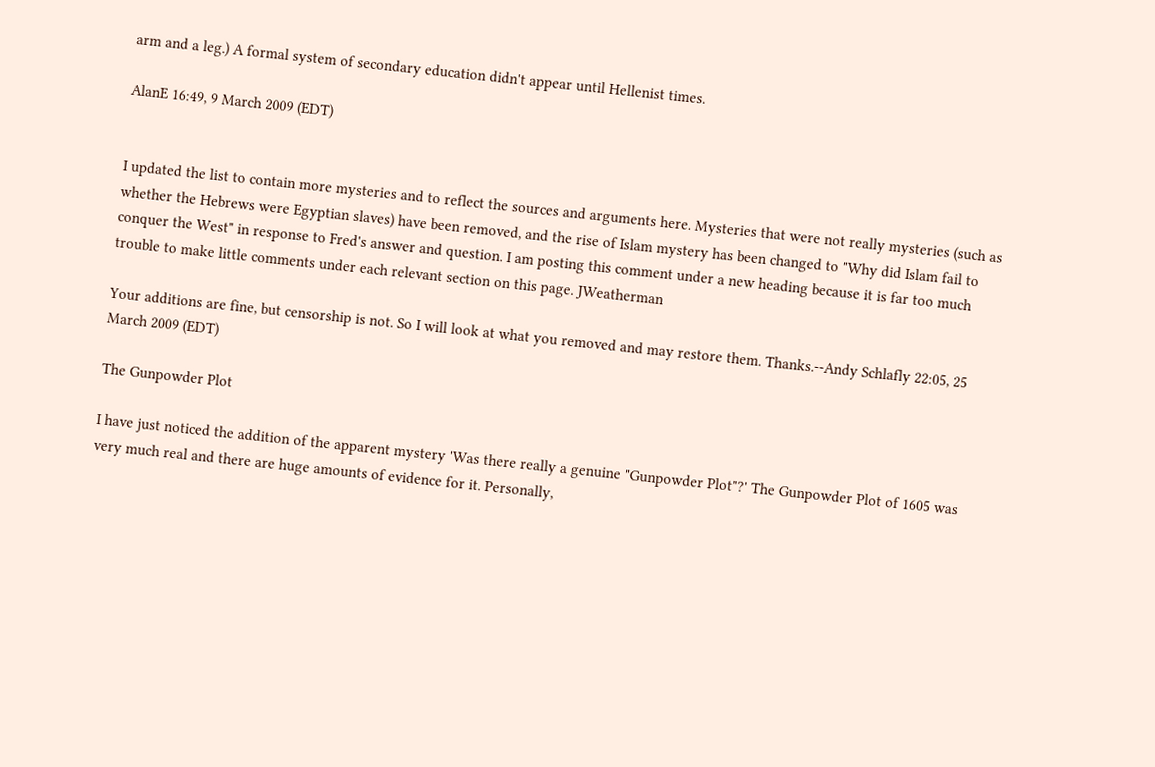arm and a leg.) A formal system of secondary education didn't appear until Hellenist times.

AlanE 16:49, 9 March 2009 (EDT)


I updated the list to contain more mysteries and to reflect the sources and arguments here. Mysteries that were not really mysteries (such as whether the Hebrews were Egyptian slaves) have been removed, and the rise of Islam mystery has been changed to "Why did Islam fail to conquer the West" in response to Fred's answer and question. I am posting this comment under a new heading because it is far too much trouble to make little comments under each relevant section on this page. JWeatherman

Your additions are fine, but censorship is not. So I will look at what you removed and may restore them. Thanks.--Andy Schlafly 22:05, 25 March 2009 (EDT)

The Gunpowder Plot

I have just noticed the addition of the apparent mystery 'Was there really a genuine "Gunpowder Plot"?' The Gunpowder Plot of 1605 was very much real and there are huge amounts of evidence for it. Personally,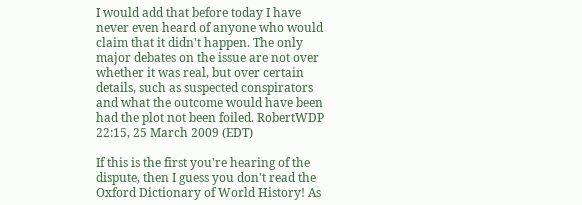I would add that before today I have never even heard of anyone who would claim that it didn't happen. The only major debates on the issue are not over whether it was real, but over certain details, such as suspected conspirators and what the outcome would have been had the plot not been foiled. RobertWDP 22:15, 25 March 2009 (EDT)

If this is the first you're hearing of the dispute, then I guess you don't read the Oxford Dictionary of World History! As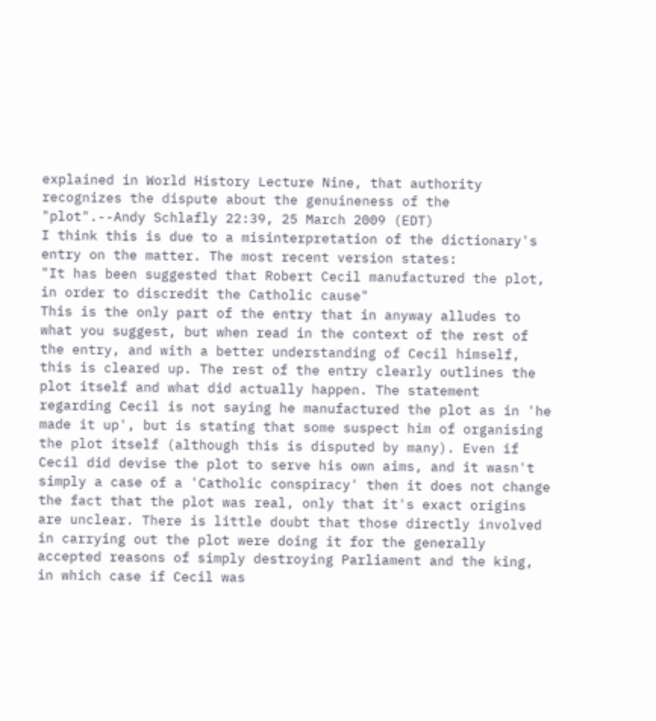explained in World History Lecture Nine, that authority recognizes the dispute about the genuineness of the "plot".--Andy Schlafly 22:39, 25 March 2009 (EDT)
I think this is due to a misinterpretation of the dictionary's entry on the matter. The most recent version states:
"It has been suggested that Robert Cecil manufactured the plot, in order to discredit the Catholic cause"
This is the only part of the entry that in anyway alludes to what you suggest, but when read in the context of the rest of the entry, and with a better understanding of Cecil himself, this is cleared up. The rest of the entry clearly outlines the plot itself and what did actually happen. The statement regarding Cecil is not saying he manufactured the plot as in 'he made it up', but is stating that some suspect him of organising the plot itself (although this is disputed by many). Even if Cecil did devise the plot to serve his own aims, and it wasn't simply a case of a 'Catholic conspiracy' then it does not change the fact that the plot was real, only that it's exact origins are unclear. There is little doubt that those directly involved in carrying out the plot were doing it for the generally accepted reasons of simply destroying Parliament and the king, in which case if Cecil was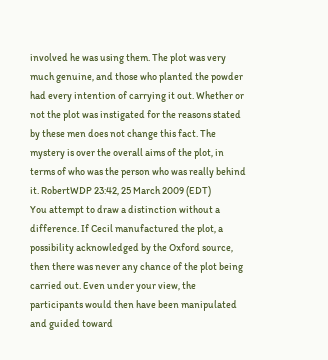involved he was using them. The plot was very much genuine, and those who planted the powder had every intention of carrying it out. Whether or not the plot was instigated for the reasons stated by these men does not change this fact. The mystery is over the overall aims of the plot, in terms of who was the person who was really behind it. RobertWDP 23:42, 25 March 2009 (EDT)
You attempt to draw a distinction without a difference. If Cecil manufactured the plot, a possibility acknowledged by the Oxford source, then there was never any chance of the plot being carried out. Even under your view, the participants would then have been manipulated and guided toward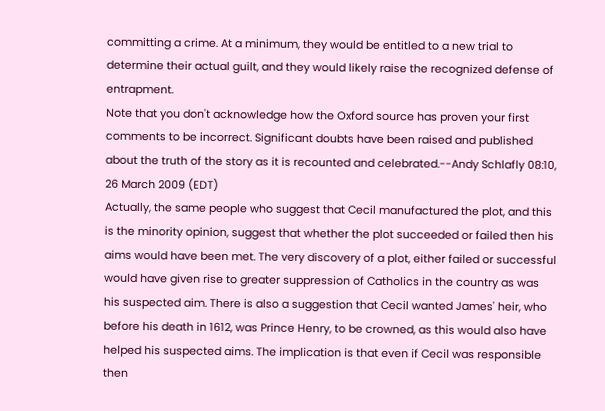committing a crime. At a minimum, they would be entitled to a new trial to determine their actual guilt, and they would likely raise the recognized defense of entrapment.
Note that you don't acknowledge how the Oxford source has proven your first comments to be incorrect. Significant doubts have been raised and published about the truth of the story as it is recounted and celebrated.--Andy Schlafly 08:10, 26 March 2009 (EDT)
Actually, the same people who suggest that Cecil manufactured the plot, and this is the minority opinion, suggest that whether the plot succeeded or failed then his aims would have been met. The very discovery of a plot, either failed or successful would have given rise to greater suppression of Catholics in the country as was his suspected aim. There is also a suggestion that Cecil wanted James' heir, who before his death in 1612, was Prince Henry, to be crowned, as this would also have helped his suspected aims. The implication is that even if Cecil was responsible then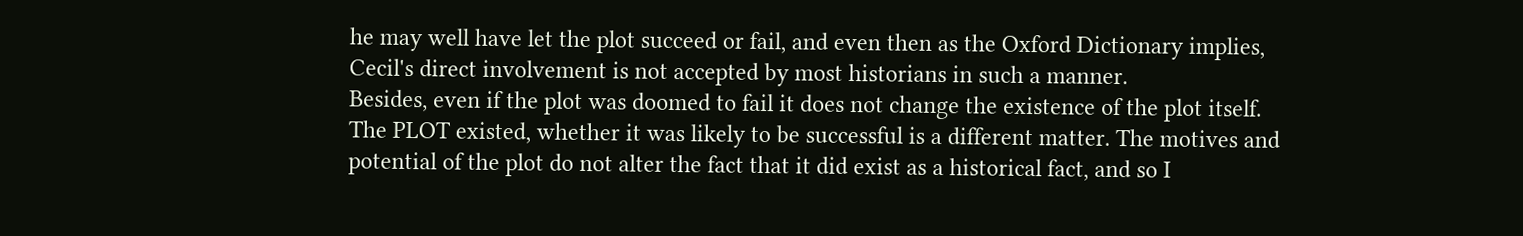he may well have let the plot succeed or fail, and even then as the Oxford Dictionary implies, Cecil's direct involvement is not accepted by most historians in such a manner.
Besides, even if the plot was doomed to fail it does not change the existence of the plot itself. The PLOT existed, whether it was likely to be successful is a different matter. The motives and potential of the plot do not alter the fact that it did exist as a historical fact, and so I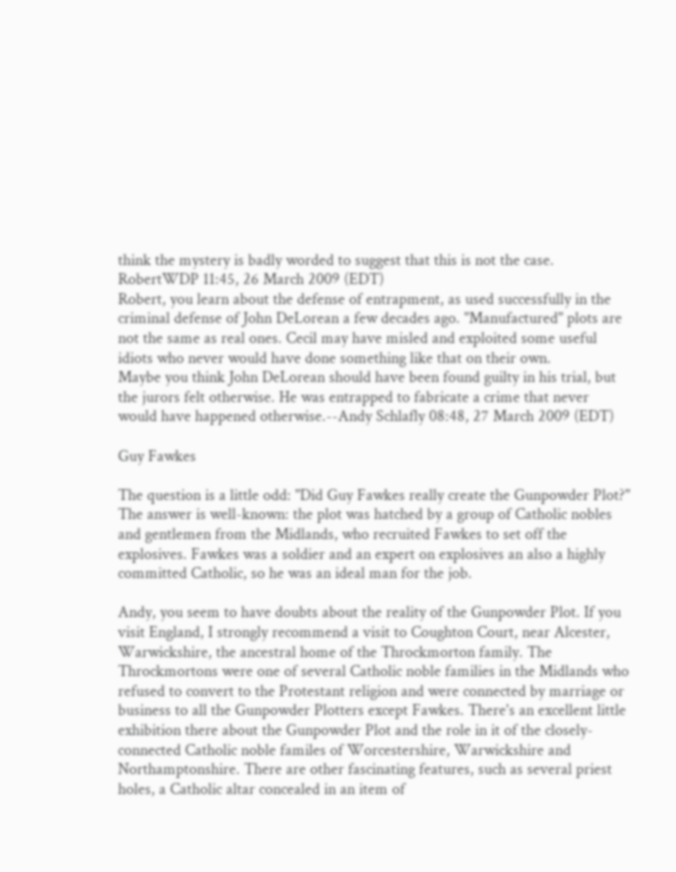think the mystery is badly worded to suggest that this is not the case. RobertWDP 11:45, 26 March 2009 (EDT)
Robert, you learn about the defense of entrapment, as used successfully in the criminal defense of John DeLorean a few decades ago. "Manufactured" plots are not the same as real ones. Cecil may have misled and exploited some useful idiots who never would have done something like that on their own.
Maybe you think John DeLorean should have been found guilty in his trial, but the jurors felt otherwise. He was entrapped to fabricate a crime that never would have happened otherwise.--Andy Schlafly 08:48, 27 March 2009 (EDT)

Guy Fawkes

The question is a little odd: "Did Guy Fawkes really create the Gunpowder Plot?" The answer is well-known: the plot was hatched by a group of Catholic nobles and gentlemen from the Midlands, who recruited Fawkes to set off the explosives. Fawkes was a soldier and an expert on explosives an also a highly committed Catholic, so he was an ideal man for the job.

Andy, you seem to have doubts about the reality of the Gunpowder Plot. If you visit England, I strongly recommend a visit to Coughton Court, near Alcester, Warwickshire, the ancestral home of the Throckmorton family. The Throckmortons were one of several Catholic noble families in the Midlands who refused to convert to the Protestant religion and were connected by marriage or business to all the Gunpowder Plotters except Fawkes. There's an excellent little exhibition there about the Gunpowder Plot and the role in it of the closely-connected Catholic noble familes of Worcestershire, Warwickshire and Northamptonshire. There are other fascinating features, such as several priest holes, a Catholic altar concealed in an item of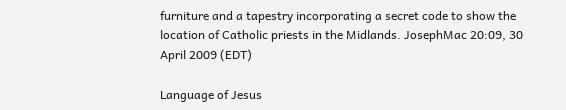furniture and a tapestry incorporating a secret code to show the location of Catholic priests in the Midlands. JosephMac 20:09, 30 April 2009 (EDT)

Language of Jesus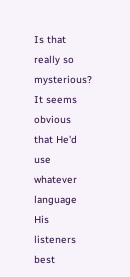Is that really so mysterious? It seems obvious that He'd use whatever language His listeners best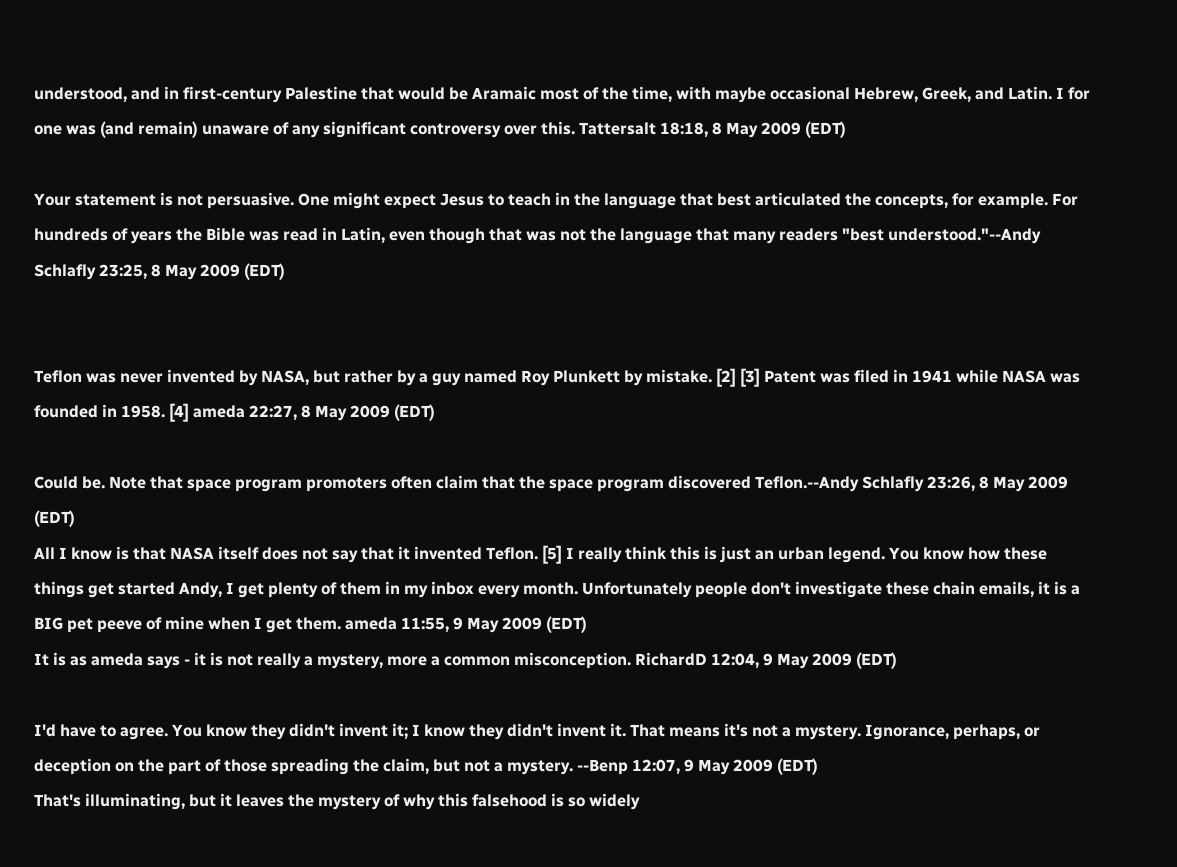understood, and in first-century Palestine that would be Aramaic most of the time, with maybe occasional Hebrew, Greek, and Latin. I for one was (and remain) unaware of any significant controversy over this. Tattersalt 18:18, 8 May 2009 (EDT)

Your statement is not persuasive. One might expect Jesus to teach in the language that best articulated the concepts, for example. For hundreds of years the Bible was read in Latin, even though that was not the language that many readers "best understood."--Andy Schlafly 23:25, 8 May 2009 (EDT)


Teflon was never invented by NASA, but rather by a guy named Roy Plunkett by mistake. [2] [3] Patent was filed in 1941 while NASA was founded in 1958. [4] ameda 22:27, 8 May 2009 (EDT)

Could be. Note that space program promoters often claim that the space program discovered Teflon.--Andy Schlafly 23:26, 8 May 2009 (EDT)
All I know is that NASA itself does not say that it invented Teflon. [5] I really think this is just an urban legend. You know how these things get started Andy, I get plenty of them in my inbox every month. Unfortunately people don't investigate these chain emails, it is a BIG pet peeve of mine when I get them. ameda 11:55, 9 May 2009 (EDT)
It is as ameda says - it is not really a mystery, more a common misconception. RichardD 12:04, 9 May 2009 (EDT)

I'd have to agree. You know they didn't invent it; I know they didn't invent it. That means it's not a mystery. Ignorance, perhaps, or deception on the part of those spreading the claim, but not a mystery. --Benp 12:07, 9 May 2009 (EDT)
That's illuminating, but it leaves the mystery of why this falsehood is so widely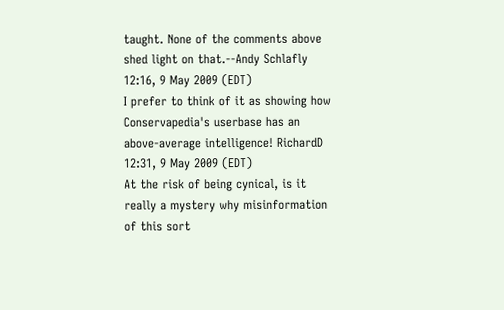taught. None of the comments above shed light on that.--Andy Schlafly 12:16, 9 May 2009 (EDT)
I prefer to think of it as showing how Conservapedia's userbase has an above-average intelligence! RichardD 12:31, 9 May 2009 (EDT)
At the risk of being cynical, is it really a mystery why misinformation of this sort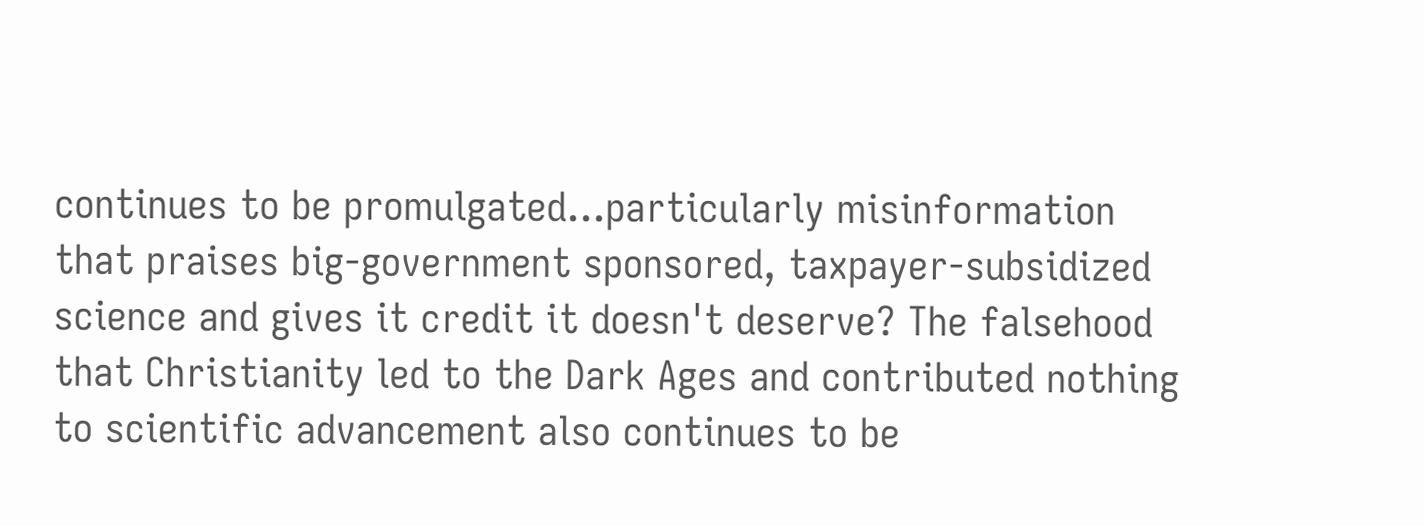continues to be promulgated...particularly misinformation that praises big-government sponsored, taxpayer-subsidized science and gives it credit it doesn't deserve? The falsehood that Christianity led to the Dark Ages and contributed nothing to scientific advancement also continues to be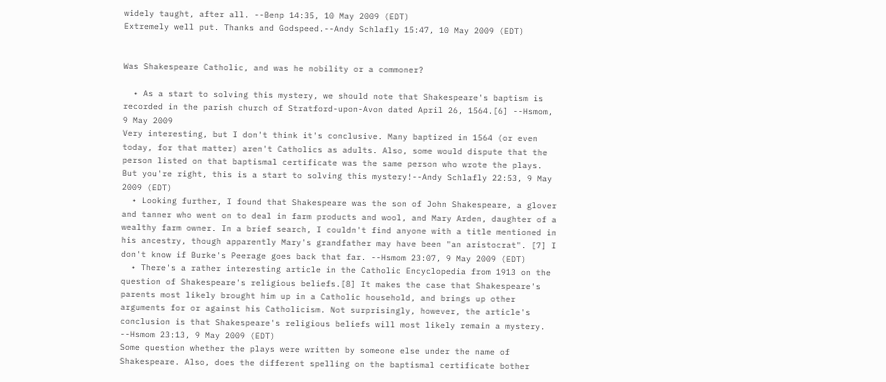widely taught, after all. --Benp 14:35, 10 May 2009 (EDT)
Extremely well put. Thanks and Godspeed.--Andy Schlafly 15:47, 10 May 2009 (EDT)


Was Shakespeare Catholic, and was he nobility or a commoner?

  • As a start to solving this mystery, we should note that Shakespeare's baptism is recorded in the parish church of Stratford-upon-Avon dated April 26, 1564.[6] --Hsmom, 9 May 2009
Very interesting, but I don't think it's conclusive. Many baptized in 1564 (or even today, for that matter) aren't Catholics as adults. Also, some would dispute that the person listed on that baptismal certificate was the same person who wrote the plays. But you're right, this is a start to solving this mystery!--Andy Schlafly 22:53, 9 May 2009 (EDT)
  • Looking further, I found that Shakespeare was the son of John Shakespeare, a glover and tanner who went on to deal in farm products and wool, and Mary Arden, daughter of a wealthy farm owner. In a brief search, I couldn't find anyone with a title mentioned in his ancestry, though apparently Mary's grandfather may have been "an aristocrat". [7] I don't know if Burke's Peerage goes back that far. --Hsmom 23:07, 9 May 2009 (EDT)
  • There's a rather interesting article in the Catholic Encyclopedia from 1913 on the question of Shakespeare's religious beliefs.[8] It makes the case that Shakespeare's parents most likely brought him up in a Catholic household, and brings up other arguments for or against his Catholicism. Not surprisingly, however, the article's conclusion is that Shakespeare's religious beliefs will most likely remain a mystery. --Hsmom 23:13, 9 May 2009 (EDT)
Some question whether the plays were written by someone else under the name of Shakespeare. Also, does the different spelling on the baptismal certificate bother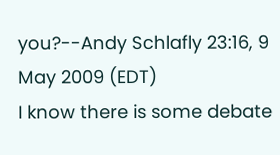you?--Andy Schlafly 23:16, 9 May 2009 (EDT)
I know there is some debate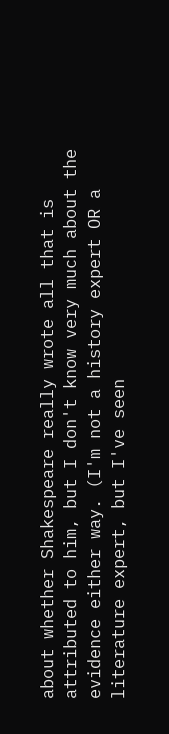about whether Shakespeare really wrote all that is attributed to him, but I don't know very much about the evidence either way. (I'm not a history expert OR a literature expert, but I've seen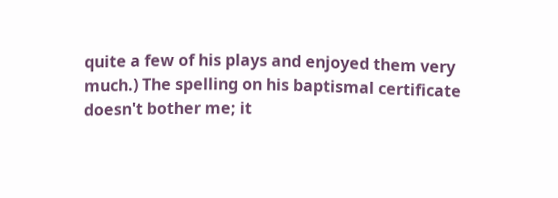quite a few of his plays and enjoyed them very much.) The spelling on his baptismal certificate doesn't bother me; it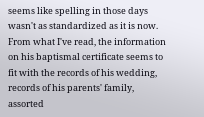seems like spelling in those days wasn't as standardized as it is now. From what I've read, the information on his baptismal certificate seems to fit with the records of his wedding, records of his parents' family, assorted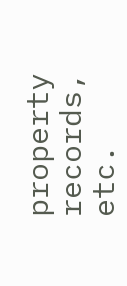property records, etc.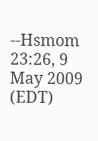--Hsmom 23:26, 9 May 2009 (EDT)